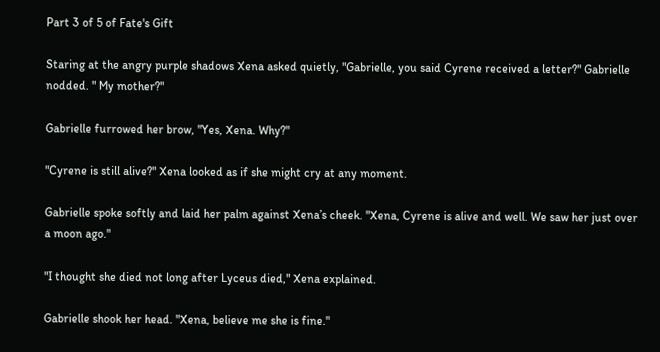Part 3 of 5 of Fate's Gift

Staring at the angry purple shadows Xena asked quietly, "Gabrielle, you said Cyrene received a letter?" Gabrielle nodded. " My mother?"

Gabrielle furrowed her brow, "Yes, Xena. Why?"

"Cyrene is still alive?" Xena looked as if she might cry at any moment.

Gabrielle spoke softly and laid her palm against Xena’s cheek. "Xena, Cyrene is alive and well. We saw her just over a moon ago."

"I thought she died not long after Lyceus died," Xena explained.

Gabrielle shook her head. "Xena, believe me she is fine."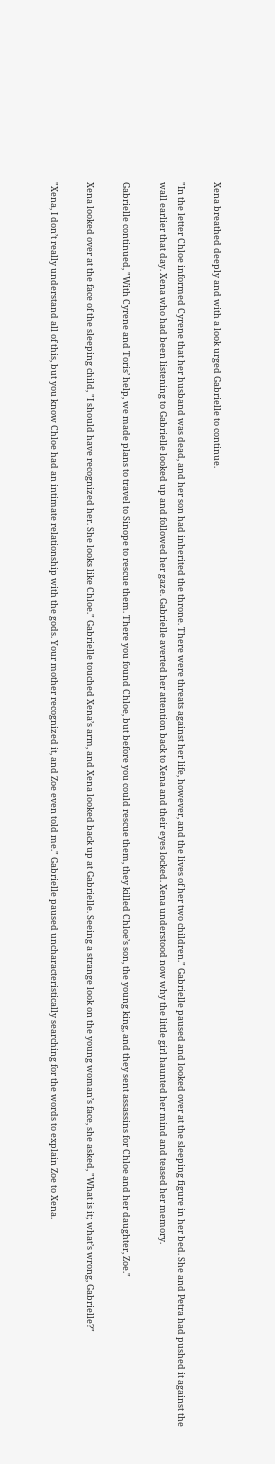Xena breathed deeply and with a look urged Gabrielle to continue.

"In the letter Chloe informed Cyrene that her husband was dead, and her son had inherited the throne. There were threats against her life, however, and the lives of her two children." Gabrielle paused and looked over at the sleeping figure in her bed. She and Petra had pushed it against the wall earlier that day. Xena who had been listening to Gabrielle looked up and followed her gaze. Gabrielle averted her attention back to Xena and their eyes locked. Xena understood now why the little girl haunted her mind and teased her memory.

Gabrielle continued, "With Cyrene and Toris’ help, we made plans to travel to Sinope to rescue them. There you found Chloe, but before you could rescue them, they killed Chloe’s son, the young king, and they sent assassins for Chloe and her daughter, Zoe."

Xena looked over at the face of the sleeping child, "I should have recognized her. She looks like Chloe." Gabrielle touched Xena’s arm, and Xena looked back up at Gabrielle. Seeing a strange look on the young woman’s face, she asked, "What is it; what’s wrong, Gabrielle?"

"Xena, I don’t really understand all of this, but you know Chloe had an intimate relationship with the gods. Your mother recognized it, and Zoe even told me." Gabrielle paused uncharacteristically searching for the words to explain Zoe to Xena.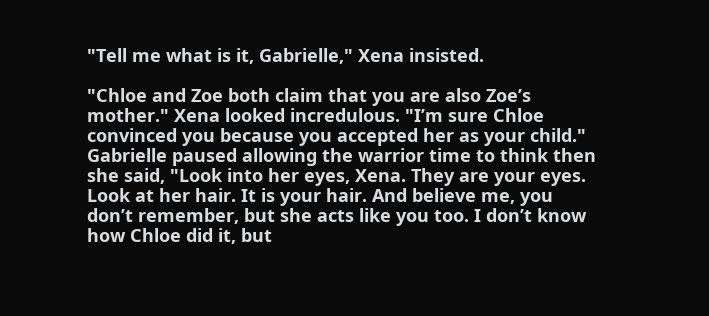"Tell me what is it, Gabrielle," Xena insisted.

"Chloe and Zoe both claim that you are also Zoe’s mother." Xena looked incredulous. "I’m sure Chloe convinced you because you accepted her as your child." Gabrielle paused allowing the warrior time to think then she said, "Look into her eyes, Xena. They are your eyes. Look at her hair. It is your hair. And believe me, you don’t remember, but she acts like you too. I don’t know how Chloe did it, but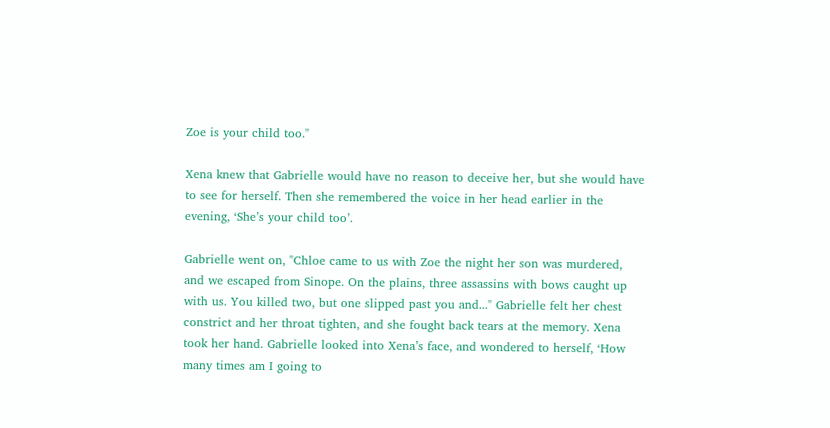Zoe is your child too."

Xena knew that Gabrielle would have no reason to deceive her, but she would have to see for herself. Then she remembered the voice in her head earlier in the evening, ‘She’s your child too’.

Gabrielle went on, "Chloe came to us with Zoe the night her son was murdered, and we escaped from Sinope. On the plains, three assassins with bows caught up with us. You killed two, but one slipped past you and..." Gabrielle felt her chest constrict and her throat tighten, and she fought back tears at the memory. Xena took her hand. Gabrielle looked into Xena’s face, and wondered to herself, ‘How many times am I going to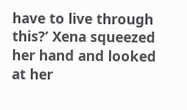have to live through this?’ Xena squeezed her hand and looked at her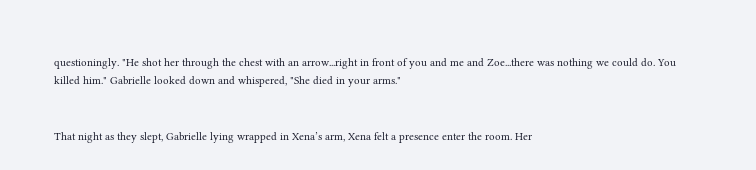questioningly. "He shot her through the chest with an arrow...right in front of you and me and Zoe...there was nothing we could do. You killed him." Gabrielle looked down and whispered, "She died in your arms."


That night as they slept, Gabrielle lying wrapped in Xena’s arm, Xena felt a presence enter the room. Her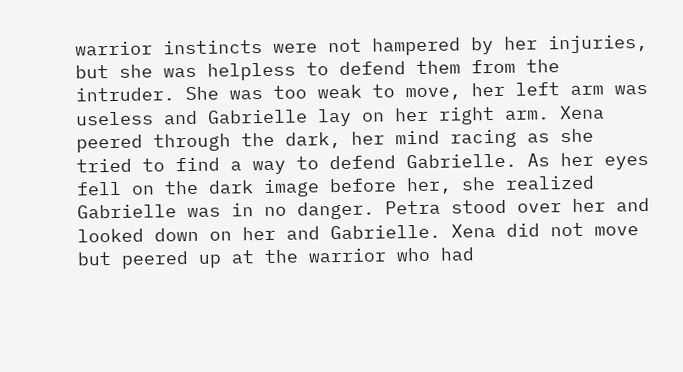warrior instincts were not hampered by her injuries, but she was helpless to defend them from the intruder. She was too weak to move, her left arm was useless and Gabrielle lay on her right arm. Xena peered through the dark, her mind racing as she tried to find a way to defend Gabrielle. As her eyes fell on the dark image before her, she realized Gabrielle was in no danger. Petra stood over her and looked down on her and Gabrielle. Xena did not move but peered up at the warrior who had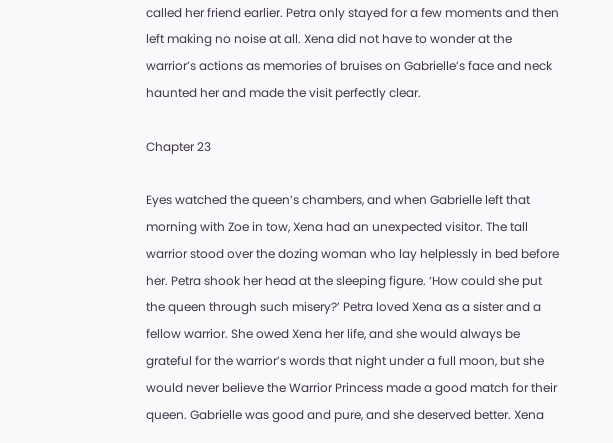called her friend earlier. Petra only stayed for a few moments and then left making no noise at all. Xena did not have to wonder at the warrior’s actions as memories of bruises on Gabrielle’s face and neck haunted her and made the visit perfectly clear.

Chapter 23

Eyes watched the queen’s chambers, and when Gabrielle left that morning with Zoe in tow, Xena had an unexpected visitor. The tall warrior stood over the dozing woman who lay helplessly in bed before her. Petra shook her head at the sleeping figure. ‘How could she put the queen through such misery?’ Petra loved Xena as a sister and a fellow warrior. She owed Xena her life, and she would always be grateful for the warrior’s words that night under a full moon, but she would never believe the Warrior Princess made a good match for their queen. Gabrielle was good and pure, and she deserved better. Xena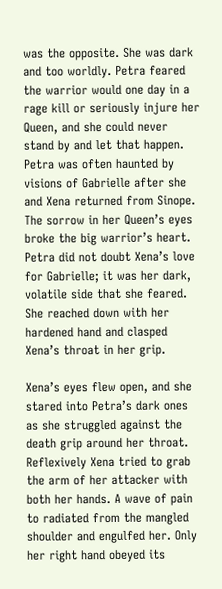was the opposite. She was dark and too worldly. Petra feared the warrior would one day in a rage kill or seriously injure her Queen, and she could never stand by and let that happen. Petra was often haunted by visions of Gabrielle after she and Xena returned from Sinope. The sorrow in her Queen’s eyes broke the big warrior’s heart. Petra did not doubt Xena’s love for Gabrielle; it was her dark, volatile side that she feared. She reached down with her hardened hand and clasped Xena’s throat in her grip.

Xena’s eyes flew open, and she stared into Petra’s dark ones as she struggled against the death grip around her throat. Reflexively Xena tried to grab the arm of her attacker with both her hands. A wave of pain to radiated from the mangled shoulder and engulfed her. Only her right hand obeyed its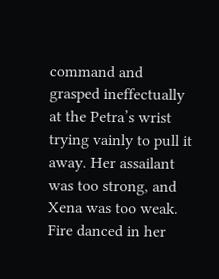command and grasped ineffectually at the Petra’s wrist trying vainly to pull it away. Her assailant was too strong, and Xena was too weak. Fire danced in her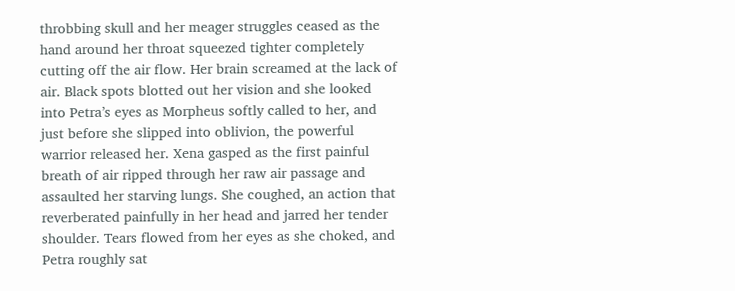throbbing skull and her meager struggles ceased as the hand around her throat squeezed tighter completely cutting off the air flow. Her brain screamed at the lack of air. Black spots blotted out her vision and she looked into Petra’s eyes as Morpheus softly called to her, and just before she slipped into oblivion, the powerful warrior released her. Xena gasped as the first painful breath of air ripped through her raw air passage and assaulted her starving lungs. She coughed, an action that reverberated painfully in her head and jarred her tender shoulder. Tears flowed from her eyes as she choked, and Petra roughly sat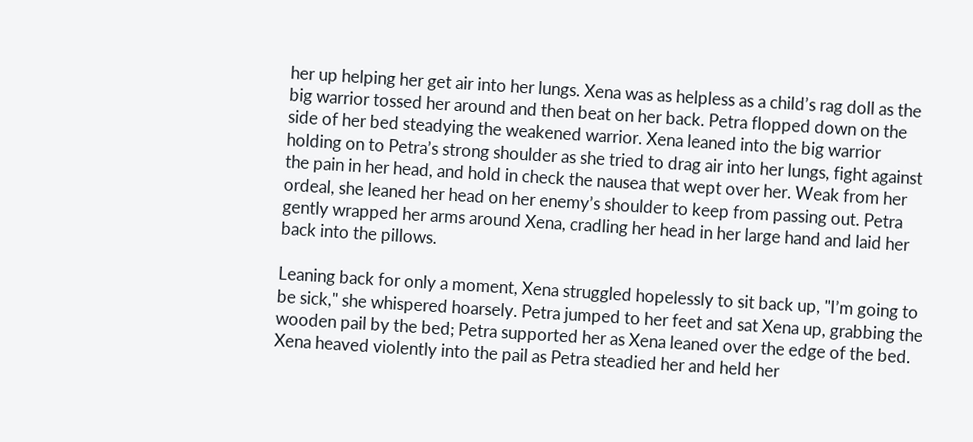her up helping her get air into her lungs. Xena was as helpless as a child’s rag doll as the big warrior tossed her around and then beat on her back. Petra flopped down on the side of her bed steadying the weakened warrior. Xena leaned into the big warrior holding on to Petra’s strong shoulder as she tried to drag air into her lungs, fight against the pain in her head, and hold in check the nausea that wept over her. Weak from her ordeal, she leaned her head on her enemy’s shoulder to keep from passing out. Petra gently wrapped her arms around Xena, cradling her head in her large hand and laid her back into the pillows.

Leaning back for only a moment, Xena struggled hopelessly to sit back up, "I’m going to be sick," she whispered hoarsely. Petra jumped to her feet and sat Xena up, grabbing the wooden pail by the bed; Petra supported her as Xena leaned over the edge of the bed. Xena heaved violently into the pail as Petra steadied her and held her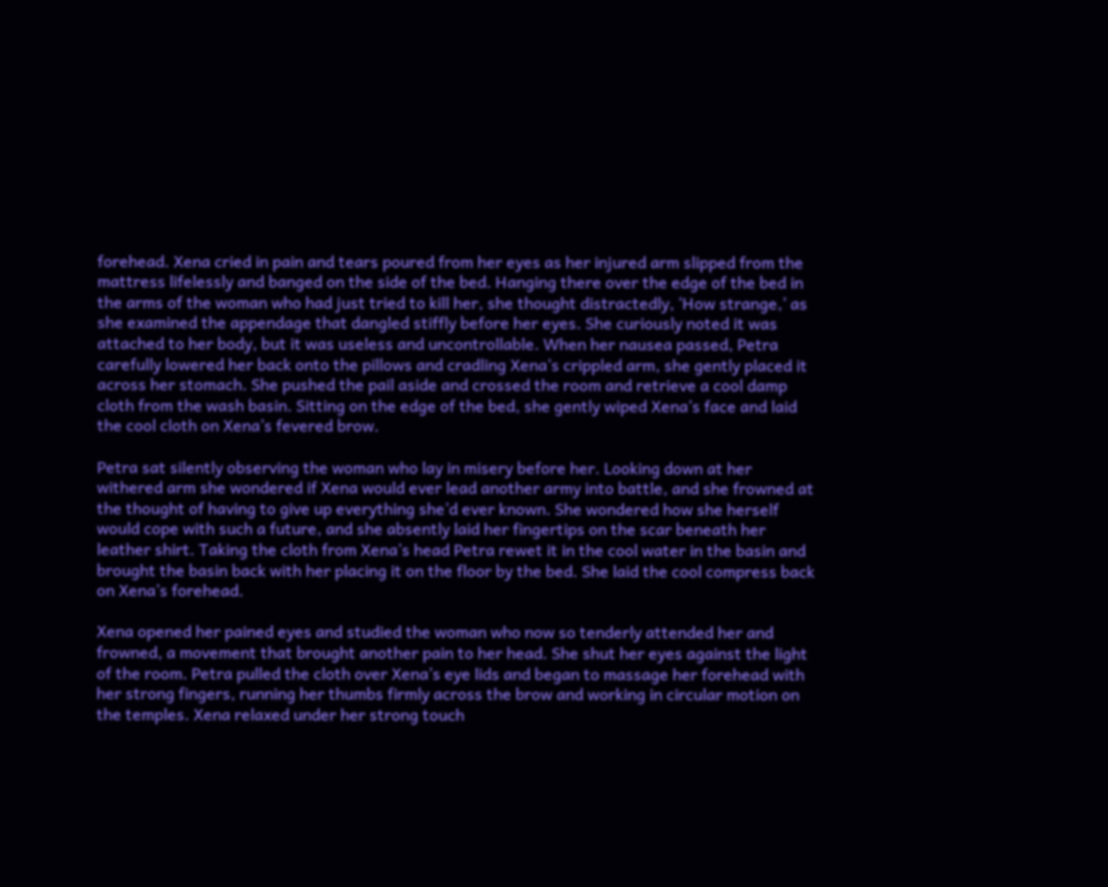forehead. Xena cried in pain and tears poured from her eyes as her injured arm slipped from the mattress lifelessly and banged on the side of the bed. Hanging there over the edge of the bed in the arms of the woman who had just tried to kill her, she thought distractedly, ‘How strange,’ as she examined the appendage that dangled stiffly before her eyes. She curiously noted it was attached to her body, but it was useless and uncontrollable. When her nausea passed, Petra carefully lowered her back onto the pillows and cradling Xena’s crippled arm, she gently placed it across her stomach. She pushed the pail aside and crossed the room and retrieve a cool damp cloth from the wash basin. Sitting on the edge of the bed, she gently wiped Xena’s face and laid the cool cloth on Xena’s fevered brow.

Petra sat silently observing the woman who lay in misery before her. Looking down at her withered arm she wondered if Xena would ever lead another army into battle, and she frowned at the thought of having to give up everything she’d ever known. She wondered how she herself would cope with such a future, and she absently laid her fingertips on the scar beneath her leather shirt. Taking the cloth from Xena’s head Petra rewet it in the cool water in the basin and brought the basin back with her placing it on the floor by the bed. She laid the cool compress back on Xena’s forehead.

Xena opened her pained eyes and studied the woman who now so tenderly attended her and frowned, a movement that brought another pain to her head. She shut her eyes against the light of the room. Petra pulled the cloth over Xena’s eye lids and began to massage her forehead with her strong fingers, running her thumbs firmly across the brow and working in circular motion on the temples. Xena relaxed under her strong touch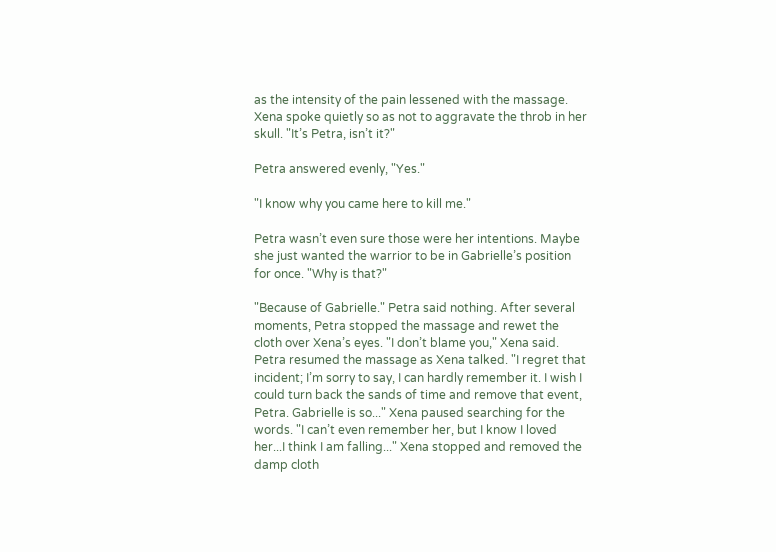as the intensity of the pain lessened with the massage. Xena spoke quietly so as not to aggravate the throb in her skull. "It’s Petra, isn’t it?"

Petra answered evenly, "Yes."

"I know why you came here to kill me."

Petra wasn’t even sure those were her intentions. Maybe she just wanted the warrior to be in Gabrielle’s position for once. "Why is that?"

"Because of Gabrielle." Petra said nothing. After several moments, Petra stopped the massage and rewet the cloth over Xena’s eyes. "I don’t blame you," Xena said. Petra resumed the massage as Xena talked. "I regret that incident; I’m sorry to say, I can hardly remember it. I wish I could turn back the sands of time and remove that event, Petra. Gabrielle is so..." Xena paused searching for the words. "I can’t even remember her, but I know I loved her...I think I am falling..." Xena stopped and removed the damp cloth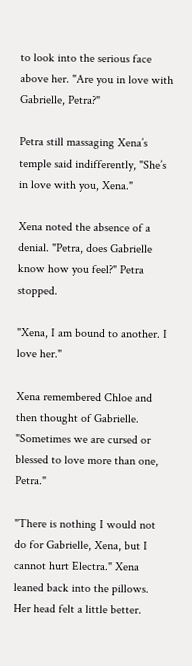to look into the serious face above her. "Are you in love with Gabrielle, Petra?"

Petra still massaging Xena’s temple said indifferently, "She’s in love with you, Xena."

Xena noted the absence of a denial. "Petra, does Gabrielle know how you feel?" Petra stopped.

"Xena, I am bound to another. I love her."

Xena remembered Chloe and then thought of Gabrielle. "Sometimes we are cursed or blessed to love more than one, Petra."

"There is nothing I would not do for Gabrielle, Xena, but I cannot hurt Electra." Xena leaned back into the pillows. Her head felt a little better.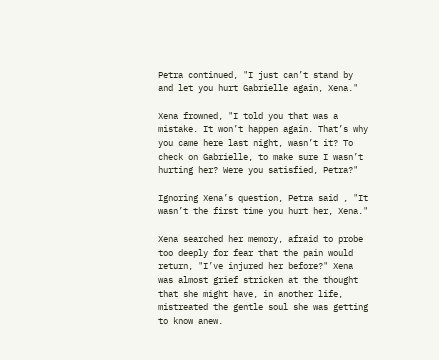Petra continued, "I just can’t stand by and let you hurt Gabrielle again, Xena."

Xena frowned, "I told you that was a mistake. It won’t happen again. That’s why you came here last night, wasn’t it? To check on Gabrielle, to make sure I wasn’t hurting her? Were you satisfied, Petra?"

Ignoring Xena’s question, Petra said , "It wasn’t the first time you hurt her, Xena."

Xena searched her memory, afraid to probe too deeply for fear that the pain would return, "I’ve injured her before?" Xena was almost grief stricken at the thought that she might have, in another life, mistreated the gentle soul she was getting to know anew.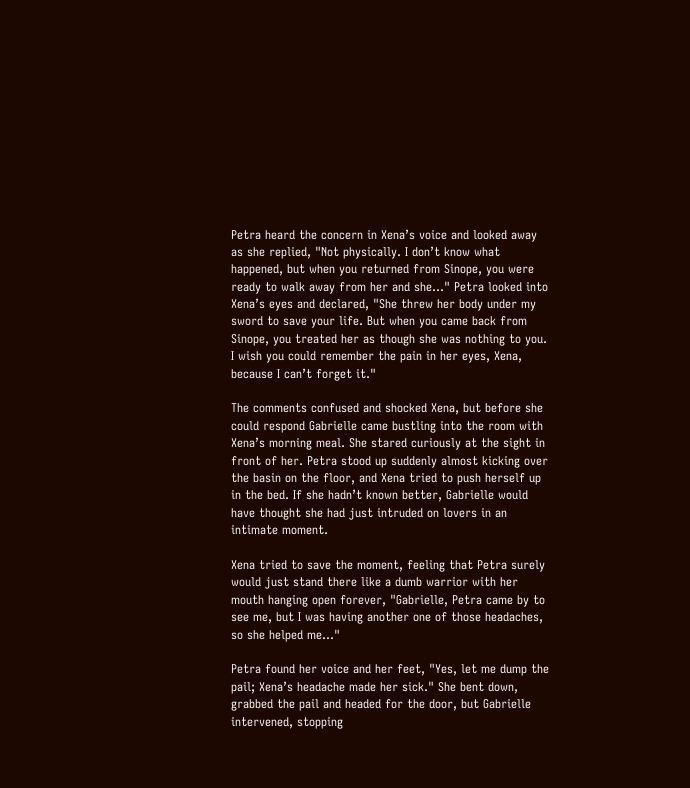Petra heard the concern in Xena’s voice and looked away as she replied, "Not physically. I don’t know what happened, but when you returned from Sinope, you were ready to walk away from her and she..." Petra looked into Xena’s eyes and declared, "She threw her body under my sword to save your life. But when you came back from Sinope, you treated her as though she was nothing to you. I wish you could remember the pain in her eyes, Xena, because I can’t forget it."

The comments confused and shocked Xena, but before she could respond Gabrielle came bustling into the room with Xena’s morning meal. She stared curiously at the sight in front of her. Petra stood up suddenly almost kicking over the basin on the floor, and Xena tried to push herself up in the bed. If she hadn’t known better, Gabrielle would have thought she had just intruded on lovers in an intimate moment.

Xena tried to save the moment, feeling that Petra surely would just stand there like a dumb warrior with her mouth hanging open forever, "Gabrielle, Petra came by to see me, but I was having another one of those headaches, so she helped me..."

Petra found her voice and her feet, "Yes, let me dump the pail; Xena’s headache made her sick." She bent down, grabbed the pail and headed for the door, but Gabrielle intervened, stopping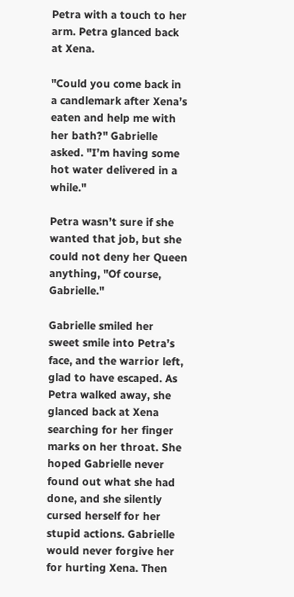Petra with a touch to her arm. Petra glanced back at Xena.

"Could you come back in a candlemark after Xena’s eaten and help me with her bath?" Gabrielle asked. "I’m having some hot water delivered in a while."

Petra wasn’t sure if she wanted that job, but she could not deny her Queen anything, "Of course, Gabrielle."

Gabrielle smiled her sweet smile into Petra’s face, and the warrior left, glad to have escaped. As Petra walked away, she glanced back at Xena searching for her finger marks on her throat. She hoped Gabrielle never found out what she had done, and she silently cursed herself for her stupid actions. Gabrielle would never forgive her for hurting Xena. Then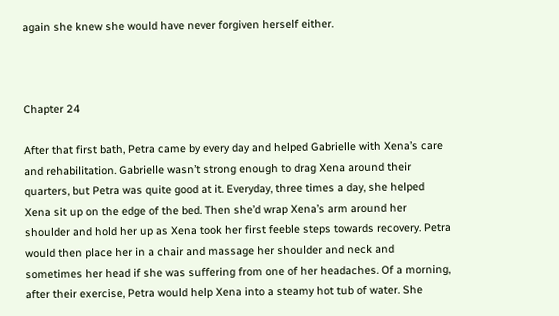again she knew she would have never forgiven herself either.



Chapter 24

After that first bath, Petra came by every day and helped Gabrielle with Xena’s care and rehabilitation. Gabrielle wasn’t strong enough to drag Xena around their quarters, but Petra was quite good at it. Everyday, three times a day, she helped Xena sit up on the edge of the bed. Then she’d wrap Xena’s arm around her shoulder and hold her up as Xena took her first feeble steps towards recovery. Petra would then place her in a chair and massage her shoulder and neck and sometimes her head if she was suffering from one of her headaches. Of a morning, after their exercise, Petra would help Xena into a steamy hot tub of water. She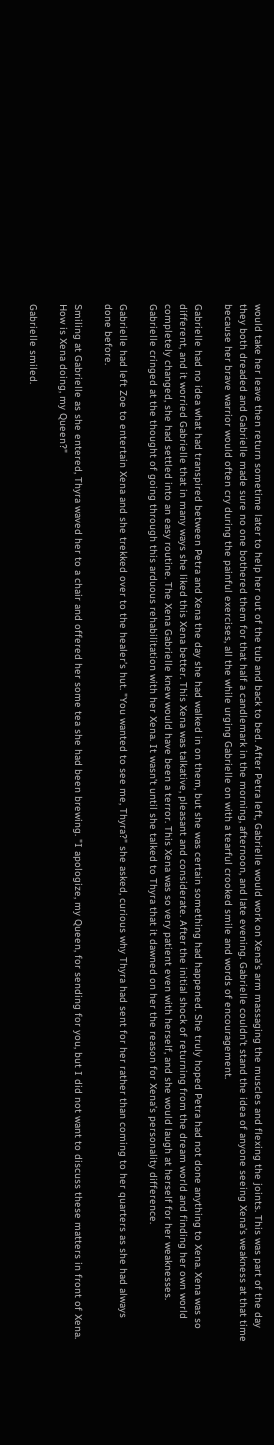would take her leave then return sometime later to help her out of the tub and back to bed. After Petra left, Gabrielle would work on Xena’s arm massaging the muscles and flexing the joints. This was part of the day they both dreaded and Gabrielle made sure no one bothered them for that half a candlemark in the morning, afternoon, and late evening. Gabrielle couldn’t stand the idea of anyone seeing Xena’s weakness at that time because her brave warrior would often cry during the painful exercises, all the while urging Gabrielle on with a tearful crooked smile and words of encouragement.

Gabrielle had no idea what had transpired between Petra and Xena the day she had walked in on them, but she was certain something had happened. She truly hoped Petra had not done anything to Xena. Xena was so different, and it worried Gabrielle that in many ways she liked this Xena better. This Xena was talkative, pleasant and considerate. After the initial shock of returning from the dream world and finding her own world completely changed, she had settled into an easy routine. The Xena Gabrielle knew would have been a terror. This Xena was so very patient even with herself, and she would laugh at herself for her weaknesses. Gabrielle cringed at the thought of going through this arduous rehabilitation with her Xena. It wasn’t until she talked to Thyra that it dawned on her the reason for Xena’s personality difference.

Gabrielle had left Zoe to entertain Xena and she trekked over to the healer’s hut. "You wanted to see me, Thyra?" she asked, curious why Thyra had sent for her rather than coming to her quarters as she had always done before.

Smiling at Gabrielle as she entered, Thyra waved her to a chair and offered her some tea she had been brewing. "I apologize, my Queen, for sending for you, but I did not want to discuss these matters in front of Xena. How is Xena doing, my Queen?"

Gabrielle smiled.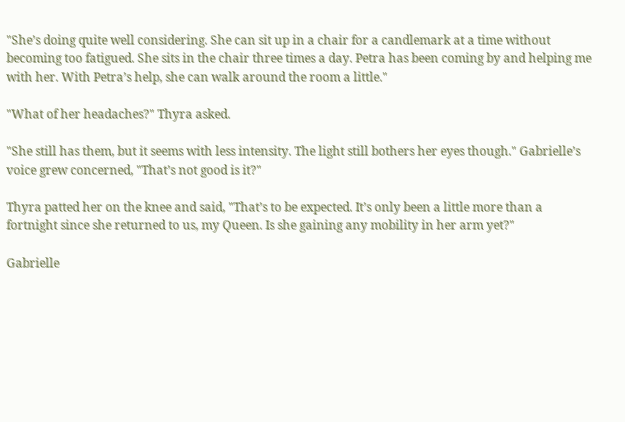"She’s doing quite well considering. She can sit up in a chair for a candlemark at a time without becoming too fatigued. She sits in the chair three times a day. Petra has been coming by and helping me with her. With Petra’s help, she can walk around the room a little."

"What of her headaches?" Thyra asked.

"She still has them, but it seems with less intensity. The light still bothers her eyes though." Gabrielle’s voice grew concerned, "That’s not good is it?"

Thyra patted her on the knee and said, "That’s to be expected. It’s only been a little more than a fortnight since she returned to us, my Queen. Is she gaining any mobility in her arm yet?"

Gabrielle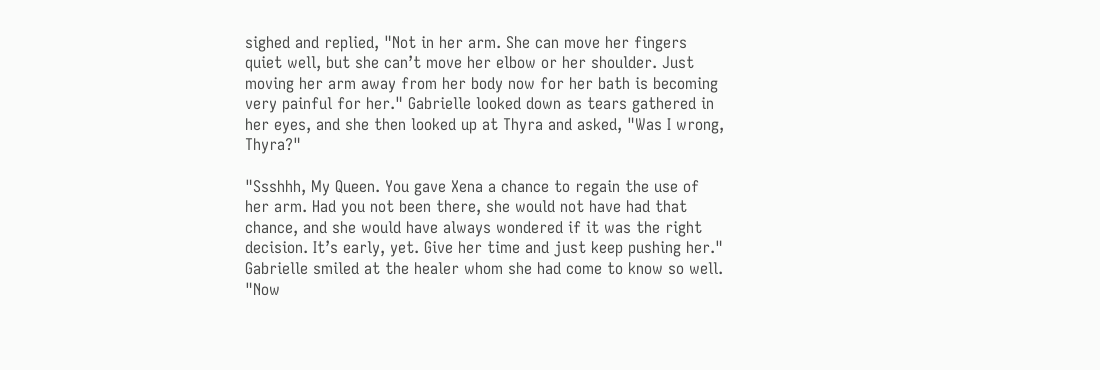sighed and replied, "Not in her arm. She can move her fingers quiet well, but she can’t move her elbow or her shoulder. Just moving her arm away from her body now for her bath is becoming very painful for her." Gabrielle looked down as tears gathered in her eyes, and she then looked up at Thyra and asked, "Was I wrong, Thyra?"

"Ssshhh, My Queen. You gave Xena a chance to regain the use of her arm. Had you not been there, she would not have had that chance, and she would have always wondered if it was the right decision. It’s early, yet. Give her time and just keep pushing her." Gabrielle smiled at the healer whom she had come to know so well. "Now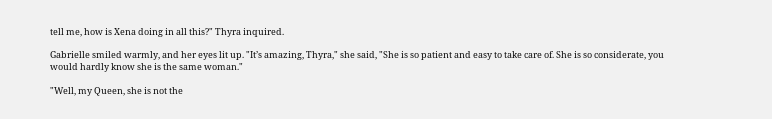tell me, how is Xena doing in all this?" Thyra inquired.

Gabrielle smiled warmly, and her eyes lit up. "It’s amazing, Thyra," she said, "She is so patient and easy to take care of. She is so considerate, you would hardly know she is the same woman."

"Well, my Queen, she is not the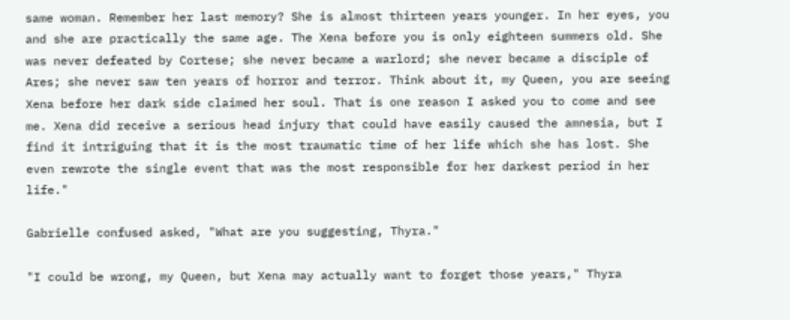same woman. Remember her last memory? She is almost thirteen years younger. In her eyes, you and she are practically the same age. The Xena before you is only eighteen summers old. She was never defeated by Cortese; she never became a warlord; she never became a disciple of Ares; she never saw ten years of horror and terror. Think about it, my Queen, you are seeing Xena before her dark side claimed her soul. That is one reason I asked you to come and see me. Xena did receive a serious head injury that could have easily caused the amnesia, but I find it intriguing that it is the most traumatic time of her life which she has lost. She even rewrote the single event that was the most responsible for her darkest period in her life."

Gabrielle confused asked, "What are you suggesting, Thyra."

"I could be wrong, my Queen, but Xena may actually want to forget those years," Thyra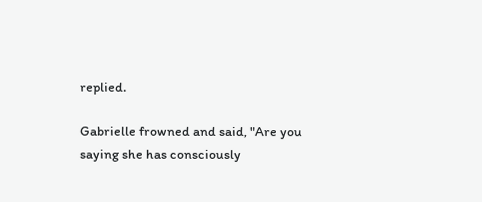replied.

Gabrielle frowned and said, "Are you saying she has consciously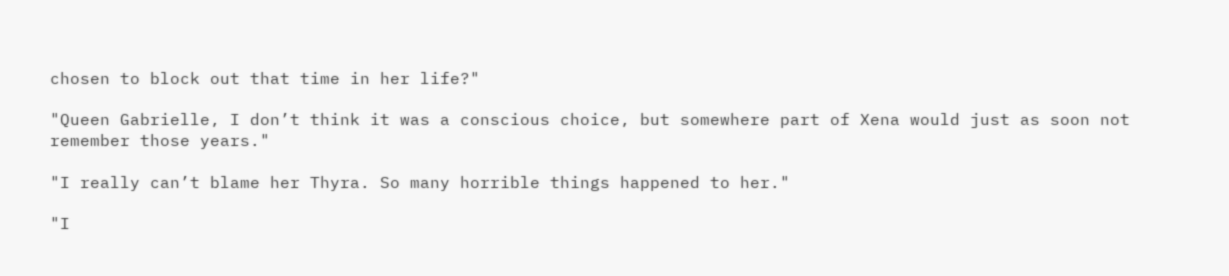chosen to block out that time in her life?"

"Queen Gabrielle, I don’t think it was a conscious choice, but somewhere part of Xena would just as soon not remember those years."

"I really can’t blame her Thyra. So many horrible things happened to her."

"I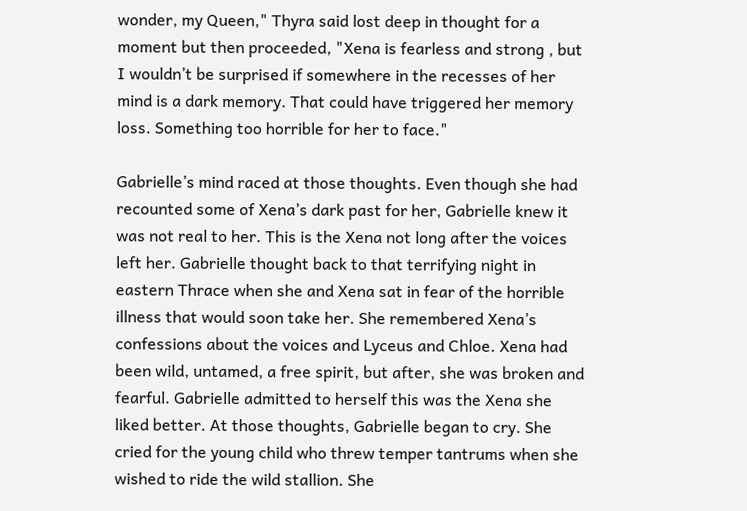wonder, my Queen," Thyra said lost deep in thought for a moment but then proceeded, "Xena is fearless and strong , but I wouldn’t be surprised if somewhere in the recesses of her mind is a dark memory. That could have triggered her memory loss. Something too horrible for her to face."

Gabrielle’s mind raced at those thoughts. Even though she had recounted some of Xena’s dark past for her, Gabrielle knew it was not real to her. This is the Xena not long after the voices left her. Gabrielle thought back to that terrifying night in eastern Thrace when she and Xena sat in fear of the horrible illness that would soon take her. She remembered Xena’s confessions about the voices and Lyceus and Chloe. Xena had been wild, untamed, a free spirit, but after, she was broken and fearful. Gabrielle admitted to herself this was the Xena she liked better. At those thoughts, Gabrielle began to cry. She cried for the young child who threw temper tantrums when she wished to ride the wild stallion. She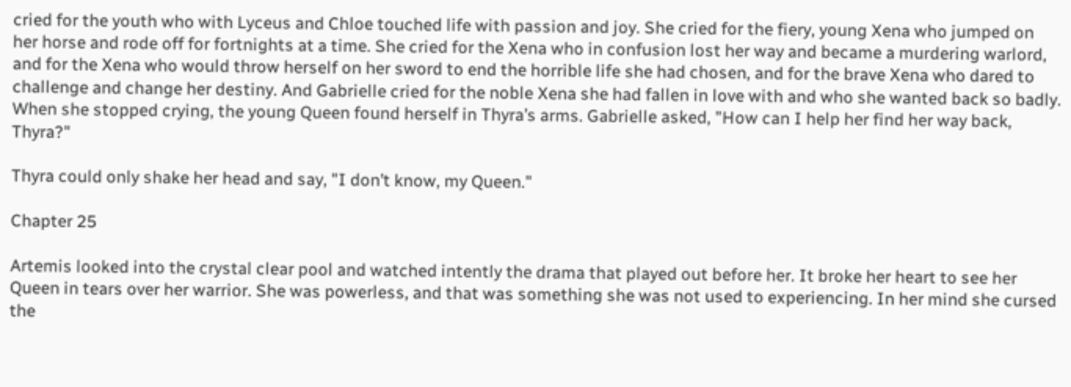cried for the youth who with Lyceus and Chloe touched life with passion and joy. She cried for the fiery, young Xena who jumped on her horse and rode off for fortnights at a time. She cried for the Xena who in confusion lost her way and became a murdering warlord, and for the Xena who would throw herself on her sword to end the horrible life she had chosen, and for the brave Xena who dared to challenge and change her destiny. And Gabrielle cried for the noble Xena she had fallen in love with and who she wanted back so badly. When she stopped crying, the young Queen found herself in Thyra’s arms. Gabrielle asked, "How can I help her find her way back, Thyra?"

Thyra could only shake her head and say, "I don’t know, my Queen."

Chapter 25

Artemis looked into the crystal clear pool and watched intently the drama that played out before her. It broke her heart to see her Queen in tears over her warrior. She was powerless, and that was something she was not used to experiencing. In her mind she cursed the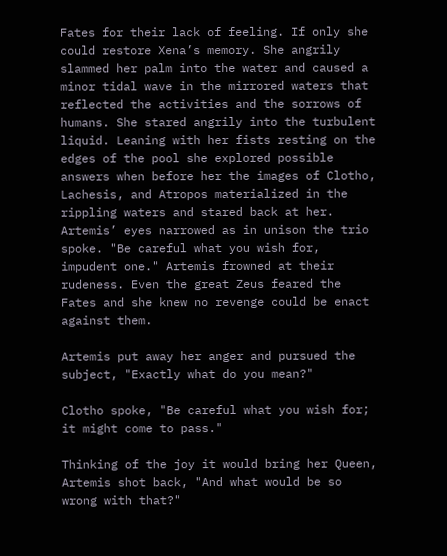Fates for their lack of feeling. If only she could restore Xena’s memory. She angrily slammed her palm into the water and caused a minor tidal wave in the mirrored waters that reflected the activities and the sorrows of humans. She stared angrily into the turbulent liquid. Leaning with her fists resting on the edges of the pool she explored possible answers when before her the images of Clotho, Lachesis, and Atropos materialized in the rippling waters and stared back at her. Artemis’ eyes narrowed as in unison the trio spoke. "Be careful what you wish for, impudent one." Artemis frowned at their rudeness. Even the great Zeus feared the Fates and she knew no revenge could be enact against them.

Artemis put away her anger and pursued the subject, "Exactly what do you mean?"

Clotho spoke, "Be careful what you wish for; it might come to pass."

Thinking of the joy it would bring her Queen, Artemis shot back, "And what would be so wrong with that?"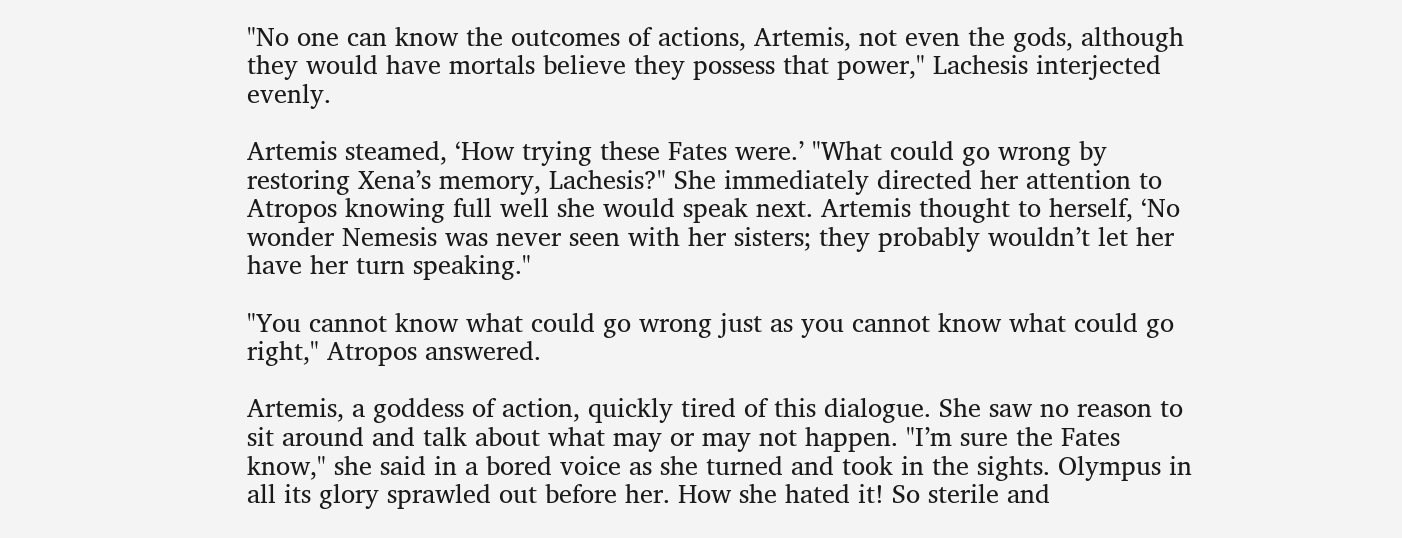"No one can know the outcomes of actions, Artemis, not even the gods, although they would have mortals believe they possess that power," Lachesis interjected evenly.

Artemis steamed, ‘How trying these Fates were.’ "What could go wrong by restoring Xena’s memory, Lachesis?" She immediately directed her attention to Atropos knowing full well she would speak next. Artemis thought to herself, ‘No wonder Nemesis was never seen with her sisters; they probably wouldn’t let her have her turn speaking."

"You cannot know what could go wrong just as you cannot know what could go right," Atropos answered.

Artemis, a goddess of action, quickly tired of this dialogue. She saw no reason to sit around and talk about what may or may not happen. "I’m sure the Fates know," she said in a bored voice as she turned and took in the sights. Olympus in all its glory sprawled out before her. How she hated it! So sterile and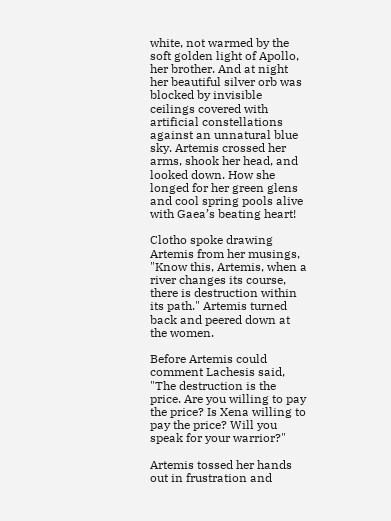white, not warmed by the soft golden light of Apollo, her brother. And at night her beautiful silver orb was blocked by invisible ceilings covered with artificial constellations against an unnatural blue sky. Artemis crossed her arms, shook her head, and looked down. How she longed for her green glens and cool spring pools alive with Gaea’s beating heart!

Clotho spoke drawing Artemis from her musings, "Know this, Artemis, when a river changes its course, there is destruction within its path." Artemis turned back and peered down at the women.

Before Artemis could comment Lachesis said, "The destruction is the price. Are you willing to pay the price? Is Xena willing to pay the price? Will you speak for your warrior?"

Artemis tossed her hands out in frustration and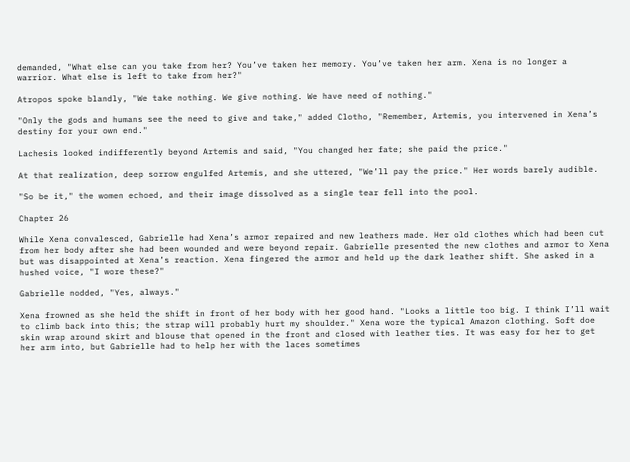demanded, "What else can you take from her? You’ve taken her memory. You’ve taken her arm. Xena is no longer a warrior. What else is left to take from her?"

Atropos spoke blandly, "We take nothing. We give nothing. We have need of nothing."

"Only the gods and humans see the need to give and take," added Clotho, "Remember, Artemis, you intervened in Xena’s destiny for your own end."

Lachesis looked indifferently beyond Artemis and said, "You changed her fate; she paid the price."

At that realization, deep sorrow engulfed Artemis, and she uttered, "We’ll pay the price." Her words barely audible.

"So be it," the women echoed, and their image dissolved as a single tear fell into the pool.

Chapter 26

While Xena convalesced, Gabrielle had Xena’s armor repaired and new leathers made. Her old clothes which had been cut from her body after she had been wounded and were beyond repair. Gabrielle presented the new clothes and armor to Xena but was disappointed at Xena’s reaction. Xena fingered the armor and held up the dark leather shift. She asked in a hushed voice, "I wore these?"

Gabrielle nodded, "Yes, always."

Xena frowned as she held the shift in front of her body with her good hand. "Looks a little too big. I think I’ll wait to climb back into this; the strap will probably hurt my shoulder." Xena wore the typical Amazon clothing. Soft doe skin wrap around skirt and blouse that opened in the front and closed with leather ties. It was easy for her to get her arm into, but Gabrielle had to help her with the laces sometimes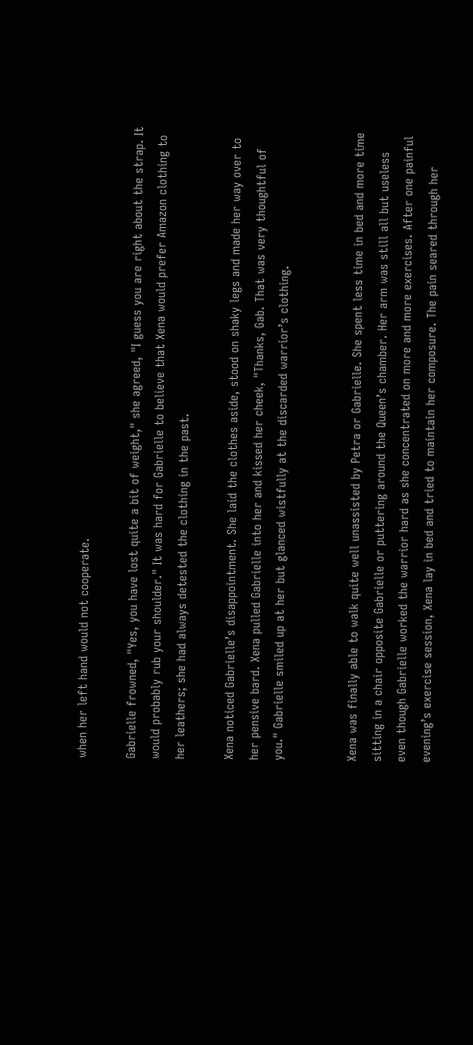when her left hand would not cooperate.

Gabrielle frowned, "Yes, you have lost quite a bit of weight," she agreed, "I guess you are right about the strap. It would probably rub your shoulder." It was hard for Gabrielle to believe that Xena would prefer Amazon clothing to her leathers; she had always detested the clothing in the past.

Xena noticed Gabrielle’s disappointment. She laid the clothes aside, stood on shaky legs and made her way over to her pensive bard. Xena pulled Gabrielle into her and kissed her cheek, "Thanks, Gab. That was very thoughtful of you." Gabrielle smiled up at her but glanced wistfully at the discarded warrior’s clothing.


Xena was finally able to walk quite well unassisted by Petra or Gabrielle. She spent less time in bed and more time sitting in a chair opposite Gabrielle or puttering around the Queen’s chamber. Her arm was still all but useless even though Gabrielle worked the warrior hard as she concentrated on more and more exercises. After one painful evening’s exercise session, Xena lay in bed and tried to maintain her composure. The pain seared through her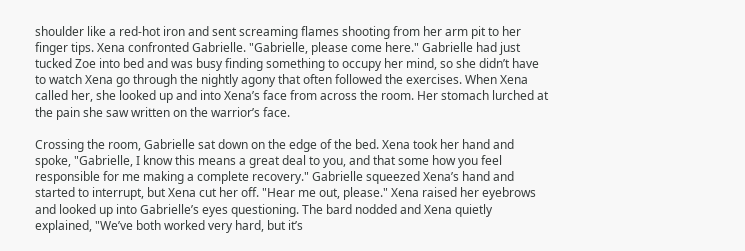shoulder like a red-hot iron and sent screaming flames shooting from her arm pit to her finger tips. Xena confronted Gabrielle. "Gabrielle, please come here." Gabrielle had just tucked Zoe into bed and was busy finding something to occupy her mind, so she didn’t have to watch Xena go through the nightly agony that often followed the exercises. When Xena called her, she looked up and into Xena’s face from across the room. Her stomach lurched at the pain she saw written on the warrior’s face.

Crossing the room, Gabrielle sat down on the edge of the bed. Xena took her hand and spoke, "Gabrielle, I know this means a great deal to you, and that some how you feel responsible for me making a complete recovery." Gabrielle squeezed Xena’s hand and started to interrupt, but Xena cut her off. "Hear me out, please." Xena raised her eyebrows and looked up into Gabrielle’s eyes questioning. The bard nodded and Xena quietly explained, "We’ve both worked very hard, but it’s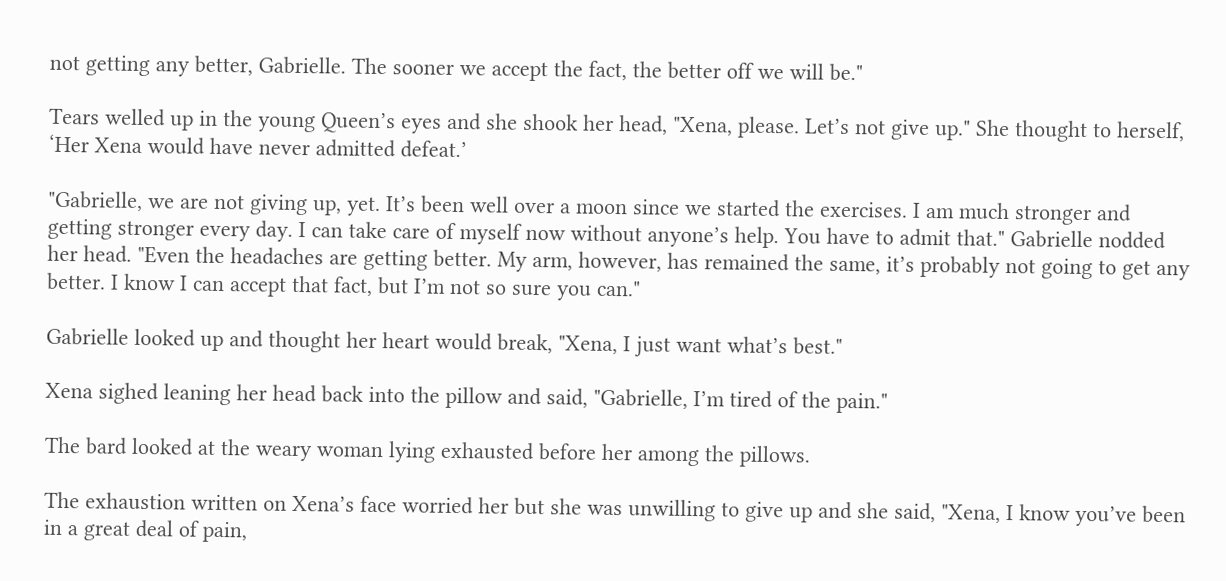not getting any better, Gabrielle. The sooner we accept the fact, the better off we will be."

Tears welled up in the young Queen’s eyes and she shook her head, "Xena, please. Let’s not give up." She thought to herself, ‘Her Xena would have never admitted defeat.’

"Gabrielle, we are not giving up, yet. It’s been well over a moon since we started the exercises. I am much stronger and getting stronger every day. I can take care of myself now without anyone’s help. You have to admit that." Gabrielle nodded her head. "Even the headaches are getting better. My arm, however, has remained the same, it’s probably not going to get any better. I know I can accept that fact, but I’m not so sure you can."

Gabrielle looked up and thought her heart would break, "Xena, I just want what’s best."

Xena sighed leaning her head back into the pillow and said, "Gabrielle, I’m tired of the pain."

The bard looked at the weary woman lying exhausted before her among the pillows.

The exhaustion written on Xena’s face worried her but she was unwilling to give up and she said, "Xena, I know you’ve been in a great deal of pain,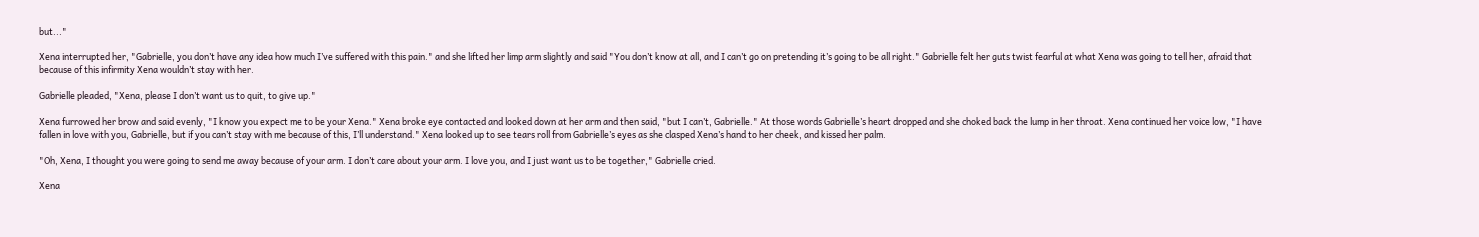but..."

Xena interrupted her, "Gabrielle, you don’t have any idea how much I’ve suffered with this pain." and she lifted her limp arm slightly and said "You don’t know at all, and I can’t go on pretending it’s going to be all right." Gabrielle felt her guts twist fearful at what Xena was going to tell her, afraid that because of this infirmity Xena wouldn’t stay with her.

Gabrielle pleaded, "Xena, please I don’t want us to quit, to give up."

Xena furrowed her brow and said evenly, "I know you expect me to be your Xena." Xena broke eye contacted and looked down at her arm and then said, "but I can’t, Gabrielle." At those words Gabrielle’s heart dropped and she choked back the lump in her throat. Xena continued her voice low, "I have fallen in love with you, Gabrielle, but if you can’t stay with me because of this, I’ll understand." Xena looked up to see tears roll from Gabrielle’s eyes as she clasped Xena’s hand to her cheek, and kissed her palm.

"Oh, Xena, I thought you were going to send me away because of your arm. I don’t care about your arm. I love you, and I just want us to be together," Gabrielle cried.

Xena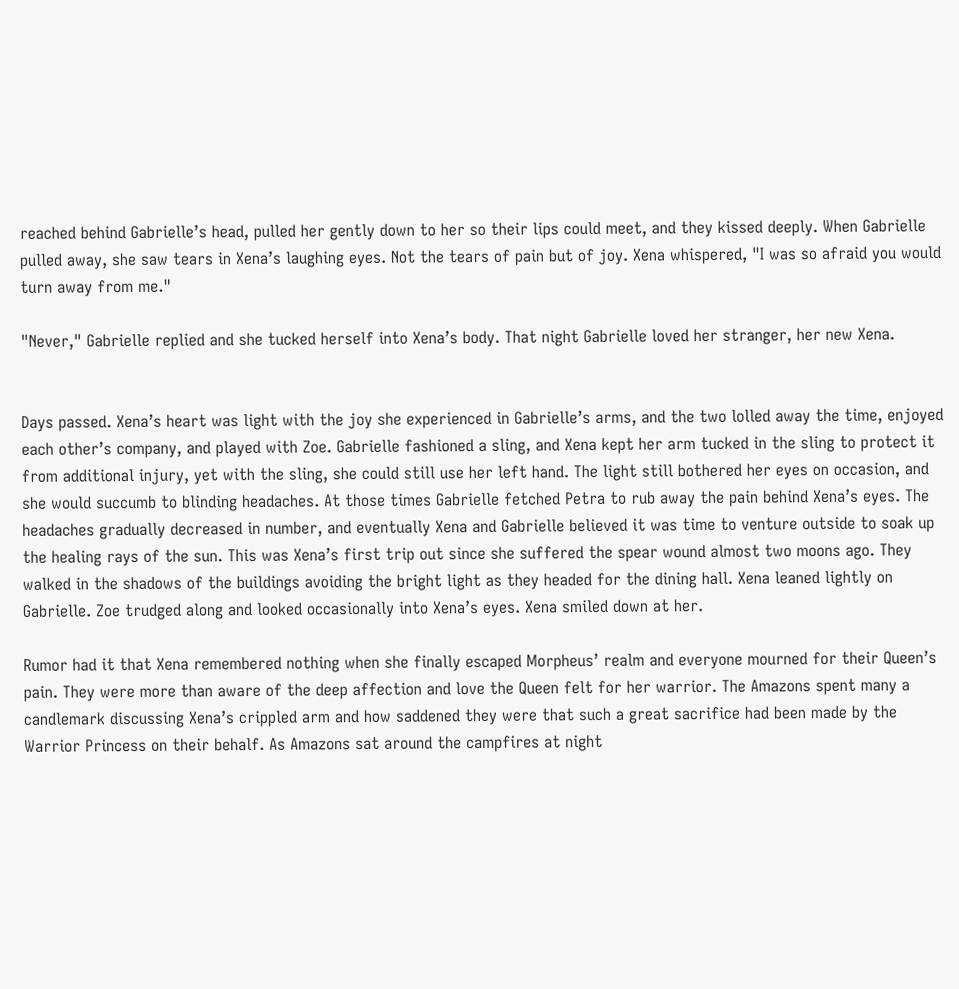reached behind Gabrielle’s head, pulled her gently down to her so their lips could meet, and they kissed deeply. When Gabrielle pulled away, she saw tears in Xena’s laughing eyes. Not the tears of pain but of joy. Xena whispered, "I was so afraid you would turn away from me."

"Never," Gabrielle replied and she tucked herself into Xena’s body. That night Gabrielle loved her stranger, her new Xena.


Days passed. Xena’s heart was light with the joy she experienced in Gabrielle’s arms, and the two lolled away the time, enjoyed each other’s company, and played with Zoe. Gabrielle fashioned a sling, and Xena kept her arm tucked in the sling to protect it from additional injury, yet with the sling, she could still use her left hand. The light still bothered her eyes on occasion, and she would succumb to blinding headaches. At those times Gabrielle fetched Petra to rub away the pain behind Xena’s eyes. The headaches gradually decreased in number, and eventually Xena and Gabrielle believed it was time to venture outside to soak up the healing rays of the sun. This was Xena’s first trip out since she suffered the spear wound almost two moons ago. They walked in the shadows of the buildings avoiding the bright light as they headed for the dining hall. Xena leaned lightly on Gabrielle. Zoe trudged along and looked occasionally into Xena’s eyes. Xena smiled down at her.

Rumor had it that Xena remembered nothing when she finally escaped Morpheus’ realm and everyone mourned for their Queen’s pain. They were more than aware of the deep affection and love the Queen felt for her warrior. The Amazons spent many a candlemark discussing Xena’s crippled arm and how saddened they were that such a great sacrifice had been made by the Warrior Princess on their behalf. As Amazons sat around the campfires at night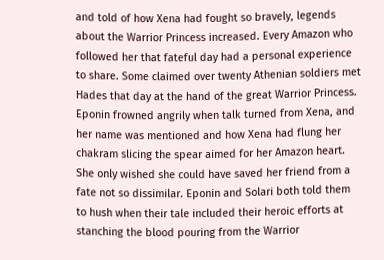and told of how Xena had fought so bravely, legends about the Warrior Princess increased. Every Amazon who followed her that fateful day had a personal experience to share. Some claimed over twenty Athenian soldiers met Hades that day at the hand of the great Warrior Princess. Eponin frowned angrily when talk turned from Xena, and her name was mentioned and how Xena had flung her chakram slicing the spear aimed for her Amazon heart. She only wished she could have saved her friend from a fate not so dissimilar. Eponin and Solari both told them to hush when their tale included their heroic efforts at stanching the blood pouring from the Warrior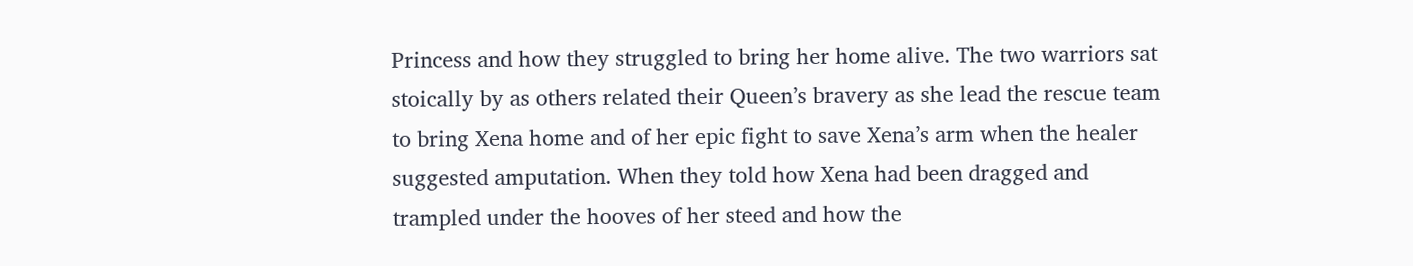Princess and how they struggled to bring her home alive. The two warriors sat stoically by as others related their Queen’s bravery as she lead the rescue team to bring Xena home and of her epic fight to save Xena’s arm when the healer suggested amputation. When they told how Xena had been dragged and trampled under the hooves of her steed and how the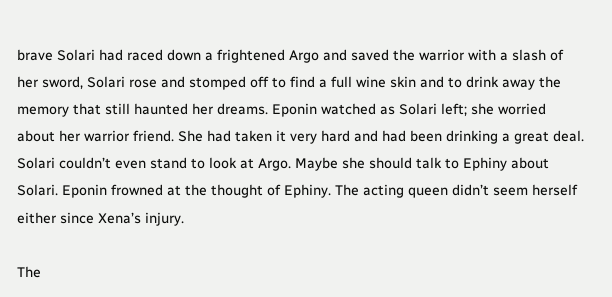brave Solari had raced down a frightened Argo and saved the warrior with a slash of her sword, Solari rose and stomped off to find a full wine skin and to drink away the memory that still haunted her dreams. Eponin watched as Solari left; she worried about her warrior friend. She had taken it very hard and had been drinking a great deal. Solari couldn’t even stand to look at Argo. Maybe she should talk to Ephiny about Solari. Eponin frowned at the thought of Ephiny. The acting queen didn’t seem herself either since Xena’s injury.

The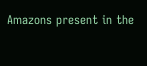Amazons present in the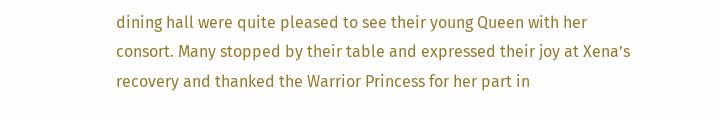dining hall were quite pleased to see their young Queen with her consort. Many stopped by their table and expressed their joy at Xena’s recovery and thanked the Warrior Princess for her part in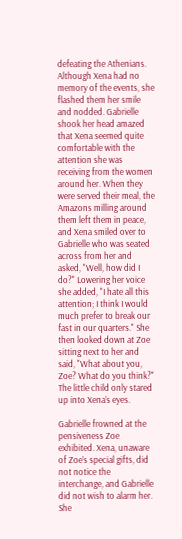defeating the Athenians. Although Xena had no memory of the events, she flashed them her smile and nodded. Gabrielle shook her head amazed that Xena seemed quite comfortable with the attention she was receiving from the women around her. When they were served their meal, the Amazons milling around them left them in peace, and Xena smiled over to Gabrielle who was seated across from her and asked, "Well, how did I do?" Lowering her voice she added, "I hate all this attention; I think I would much prefer to break our fast in our quarters." She then looked down at Zoe sitting next to her and said, "What about you, Zoe? What do you think?" The little child only stared up into Xena’s eyes.

Gabrielle frowned at the pensiveness Zoe exhibited. Xena, unaware of Zoe’s special gifts, did not notice the interchange, and Gabrielle did not wish to alarm her. She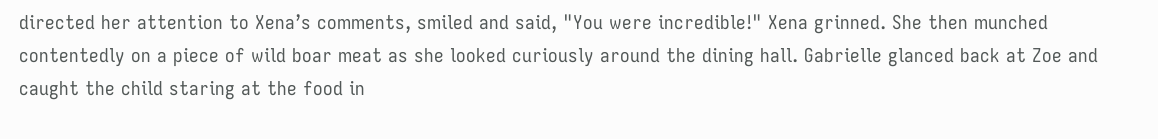directed her attention to Xena’s comments, smiled and said, "You were incredible!" Xena grinned. She then munched contentedly on a piece of wild boar meat as she looked curiously around the dining hall. Gabrielle glanced back at Zoe and caught the child staring at the food in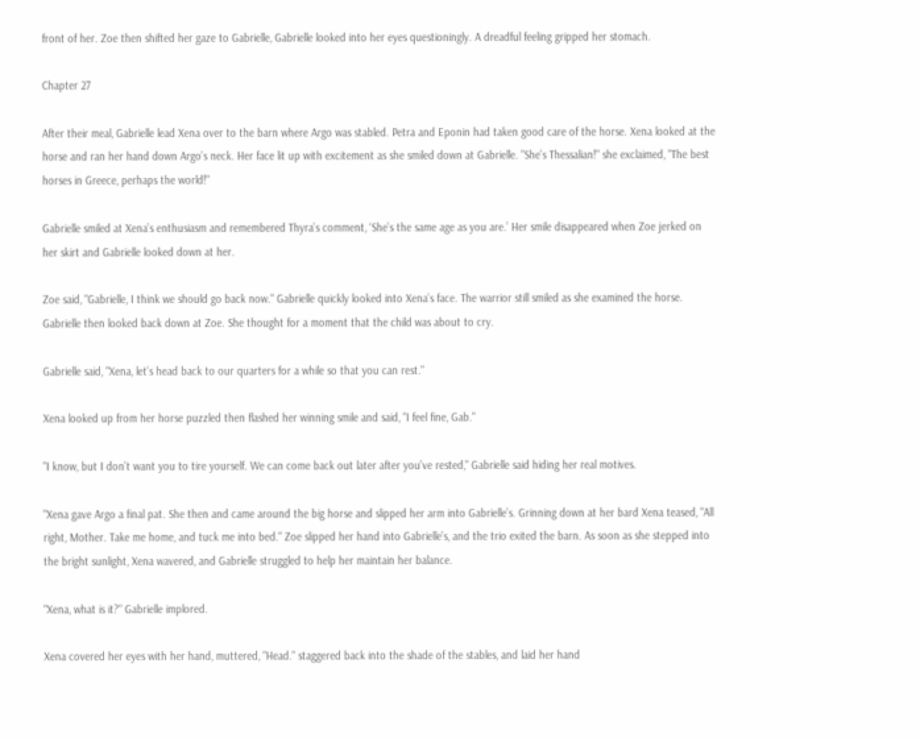front of her. Zoe then shifted her gaze to Gabrielle, Gabrielle looked into her eyes questioningly. A dreadful feeling gripped her stomach.

Chapter 27

After their meal, Gabrielle lead Xena over to the barn where Argo was stabled. Petra and Eponin had taken good care of the horse. Xena looked at the horse and ran her hand down Argo’s neck. Her face lit up with excitement as she smiled down at Gabrielle. "She’s Thessalian!" she exclaimed, "The best horses in Greece, perhaps the world!"

Gabrielle smiled at Xena’s enthusiasm and remembered Thyra’s comment, ‘She’s the same age as you are.’ Her smile disappeared when Zoe jerked on her skirt and Gabrielle looked down at her.

Zoe said, "Gabrielle, I think we should go back now." Gabrielle quickly looked into Xena’s face. The warrior still smiled as she examined the horse. Gabrielle then looked back down at Zoe. She thought for a moment that the child was about to cry.

Gabrielle said, "Xena, let’s head back to our quarters for a while so that you can rest."

Xena looked up from her horse puzzled then flashed her winning smile and said, "I feel fine, Gab."

"I know, but I don’t want you to tire yourself. We can come back out later after you’ve rested," Gabrielle said hiding her real motives.

"Xena gave Argo a final pat. She then and came around the big horse and slipped her arm into Gabrielle’s. Grinning down at her bard Xena teased, "All right, Mother. Take me home, and tuck me into bed." Zoe slipped her hand into Gabrielle’s, and the trio exited the barn. As soon as she stepped into the bright sunlight, Xena wavered, and Gabrielle struggled to help her maintain her balance.

"Xena, what is it?" Gabrielle implored.

Xena covered her eyes with her hand, muttered, "Head." staggered back into the shade of the stables, and laid her hand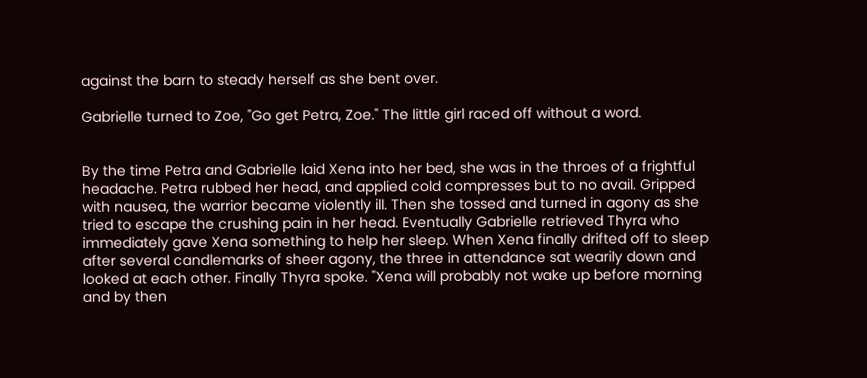against the barn to steady herself as she bent over.

Gabrielle turned to Zoe, "Go get Petra, Zoe." The little girl raced off without a word.


By the time Petra and Gabrielle laid Xena into her bed, she was in the throes of a frightful headache. Petra rubbed her head, and applied cold compresses but to no avail. Gripped with nausea, the warrior became violently ill. Then she tossed and turned in agony as she tried to escape the crushing pain in her head. Eventually Gabrielle retrieved Thyra who immediately gave Xena something to help her sleep. When Xena finally drifted off to sleep after several candlemarks of sheer agony, the three in attendance sat wearily down and looked at each other. Finally Thyra spoke. "Xena will probably not wake up before morning and by then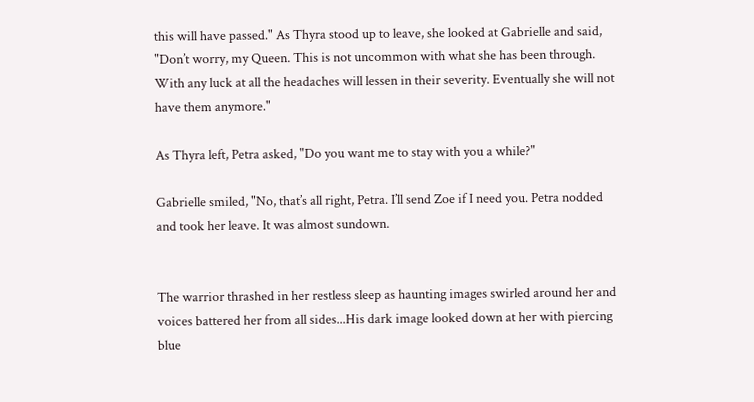this will have passed." As Thyra stood up to leave, she looked at Gabrielle and said, "Don’t worry, my Queen. This is not uncommon with what she has been through. With any luck at all the headaches will lessen in their severity. Eventually she will not have them anymore."

As Thyra left, Petra asked, "Do you want me to stay with you a while?"

Gabrielle smiled, "No, that’s all right, Petra. I’ll send Zoe if I need you. Petra nodded and took her leave. It was almost sundown.


The warrior thrashed in her restless sleep as haunting images swirled around her and voices battered her from all sides...His dark image looked down at her with piercing blue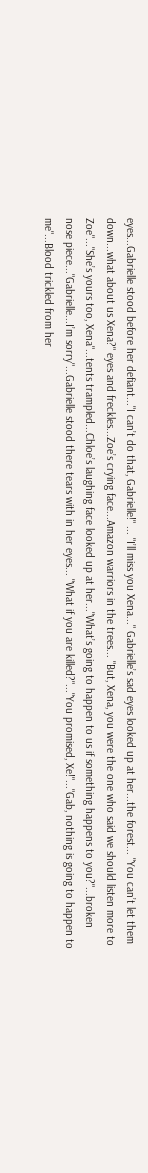eyes...Gabrielle stood before her defiant..."I can’t do that, Gabrielle!" ... "I’ll miss you Xena..." Gabrielle’s sad eyes looked up at her...the forest... "You can’t let them down...what about us Xena?" eyes and freckles...Zoe’s crying face...Amazon warriors in the trees... "But, Xena, you were the one who said we should listen more to Zoe"..."She’s yours too, Xena"...tents trampled...Chloe’s laughing face looked up at her..."What’s going to happen to us if something happens to you?"...broken nose piece..."Gabrielle...I’m sorry"...Gabrielle stood there tears with in her eyes... "What if you are killed?"..."You promised, Xe!"..."Gab, nothing is going to happen to me"...Blood trickled from her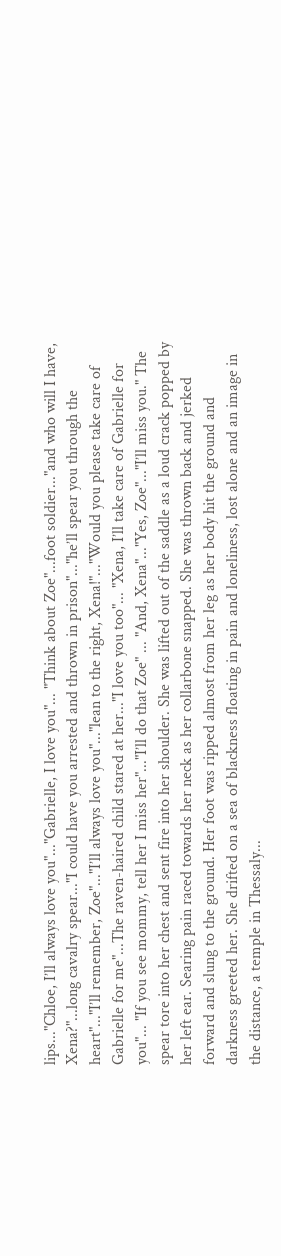lips..."Chloe, I’ll always love you"..."Gabrielle, I love you"... "Think about Zoe"...foot soldier..."and who will I have, Xena?"...long cavalry spear..."I could have you arrested and thrown in prison"..."he’ll spear you through the heart"..."I’ll remember, Zoe"..."I’ll always love you"..."lean to the right, Xena!"..."Would you please take care of Gabrielle for me"...The raven-haired child stared at her..."I love you too"... "Xena, I’ll take care of Gabrielle for you"... "If you see mommy, tell her I miss her"..."I’ll do that Zoe" ... "And, Xena"..."Yes, Zoe"..."I’ll miss you." The spear tore into her chest and sent fire into her shoulder. She was lifted out of the saddle as a loud crack popped by her left ear. Searing pain raced towards her neck as her collarbone snapped. She was thrown back and jerked forward and slung to the ground. Her foot was ripped almost from her leg as her body hit the ground and darkness greeted her. She drifted on a sea of blackness floating in pain and loneliness, lost alone and an image in the distance, a temple in Thessaly...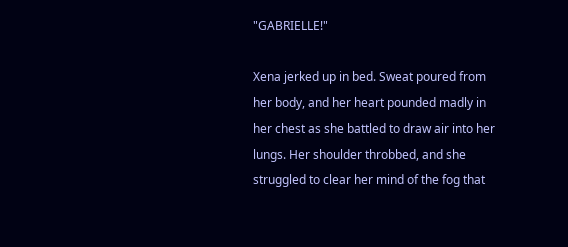"GABRIELLE!"

Xena jerked up in bed. Sweat poured from her body, and her heart pounded madly in her chest as she battled to draw air into her lungs. Her shoulder throbbed, and she struggled to clear her mind of the fog that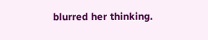blurred her thinking.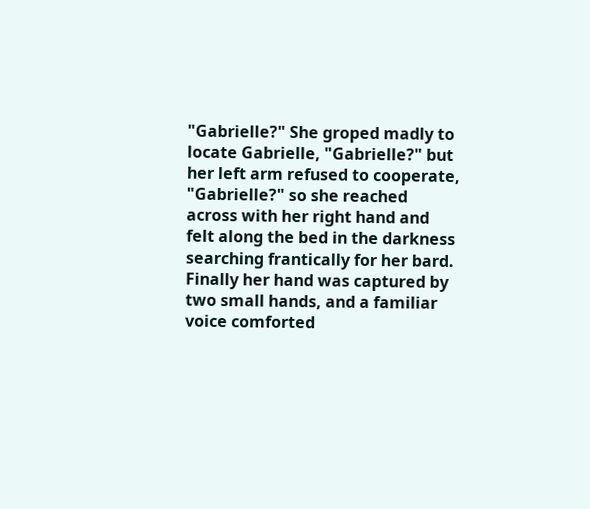"Gabrielle?" She groped madly to locate Gabrielle, "Gabrielle?" but her left arm refused to cooperate, "Gabrielle?" so she reached across with her right hand and felt along the bed in the darkness searching frantically for her bard. Finally her hand was captured by two small hands, and a familiar voice comforted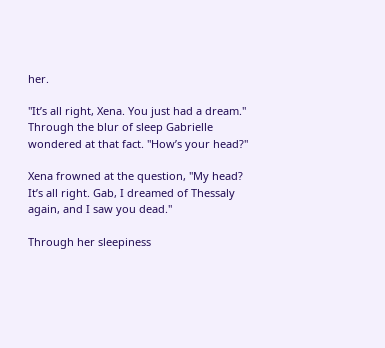her.

"It’s all right, Xena. You just had a dream." Through the blur of sleep Gabrielle wondered at that fact. "How’s your head?"

Xena frowned at the question, "My head? It’s all right. Gab, I dreamed of Thessaly again, and I saw you dead."

Through her sleepiness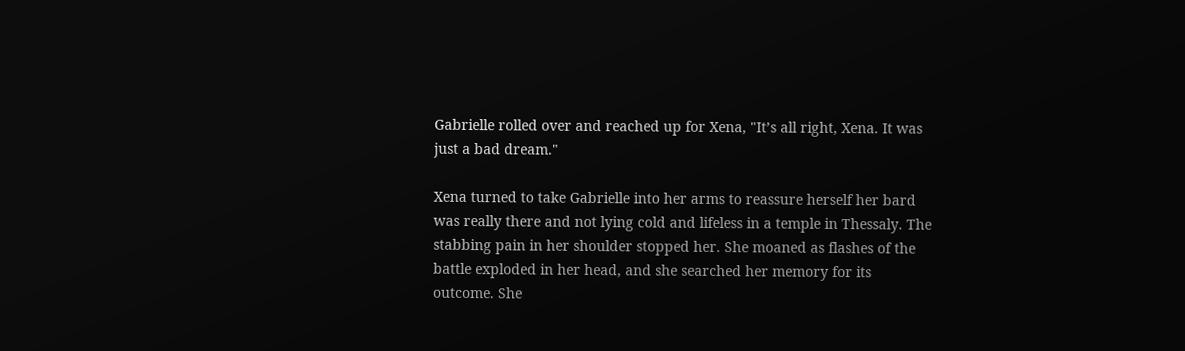Gabrielle rolled over and reached up for Xena, "It’s all right, Xena. It was just a bad dream."

Xena turned to take Gabrielle into her arms to reassure herself her bard was really there and not lying cold and lifeless in a temple in Thessaly. The stabbing pain in her shoulder stopped her. She moaned as flashes of the battle exploded in her head, and she searched her memory for its outcome. She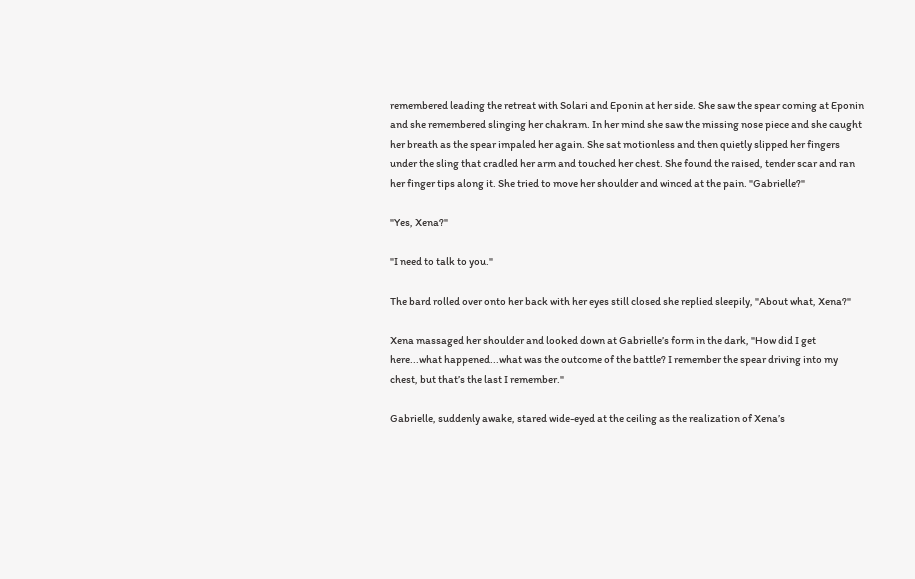remembered leading the retreat with Solari and Eponin at her side. She saw the spear coming at Eponin and she remembered slinging her chakram. In her mind she saw the missing nose piece and she caught her breath as the spear impaled her again. She sat motionless and then quietly slipped her fingers under the sling that cradled her arm and touched her chest. She found the raised, tender scar and ran her finger tips along it. She tried to move her shoulder and winced at the pain. "Gabrielle?"

"Yes, Xena?"

"I need to talk to you."

The bard rolled over onto her back with her eyes still closed she replied sleepily, "About what, Xena?"

Xena massaged her shoulder and looked down at Gabrielle’s form in the dark, "How did I get here...what happened...what was the outcome of the battle? I remember the spear driving into my chest, but that’s the last I remember."

Gabrielle, suddenly awake, stared wide-eyed at the ceiling as the realization of Xena’s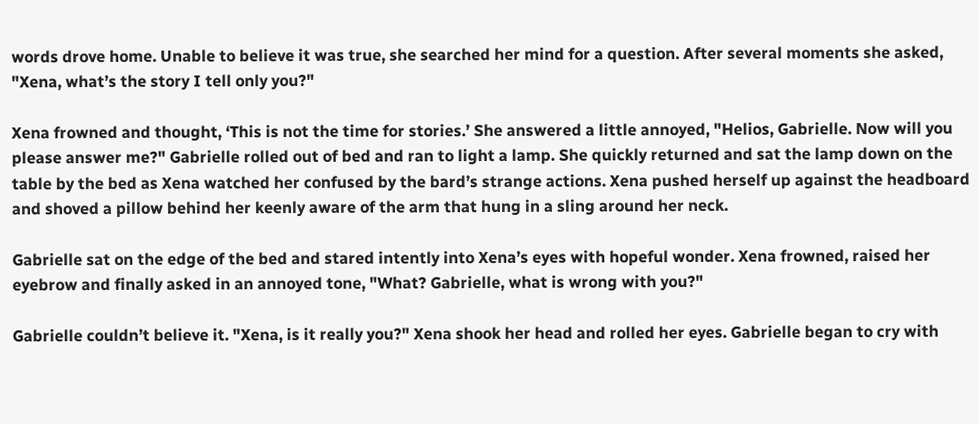words drove home. Unable to believe it was true, she searched her mind for a question. After several moments she asked, "Xena, what’s the story I tell only you?"

Xena frowned and thought, ‘This is not the time for stories.’ She answered a little annoyed, "Helios, Gabrielle. Now will you please answer me?" Gabrielle rolled out of bed and ran to light a lamp. She quickly returned and sat the lamp down on the table by the bed as Xena watched her confused by the bard’s strange actions. Xena pushed herself up against the headboard and shoved a pillow behind her keenly aware of the arm that hung in a sling around her neck.

Gabrielle sat on the edge of the bed and stared intently into Xena’s eyes with hopeful wonder. Xena frowned, raised her eyebrow and finally asked in an annoyed tone, "What? Gabrielle, what is wrong with you?"

Gabrielle couldn’t believe it. "Xena, is it really you?" Xena shook her head and rolled her eyes. Gabrielle began to cry with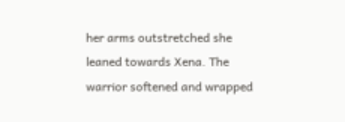her arms outstretched she leaned towards Xena. The warrior softened and wrapped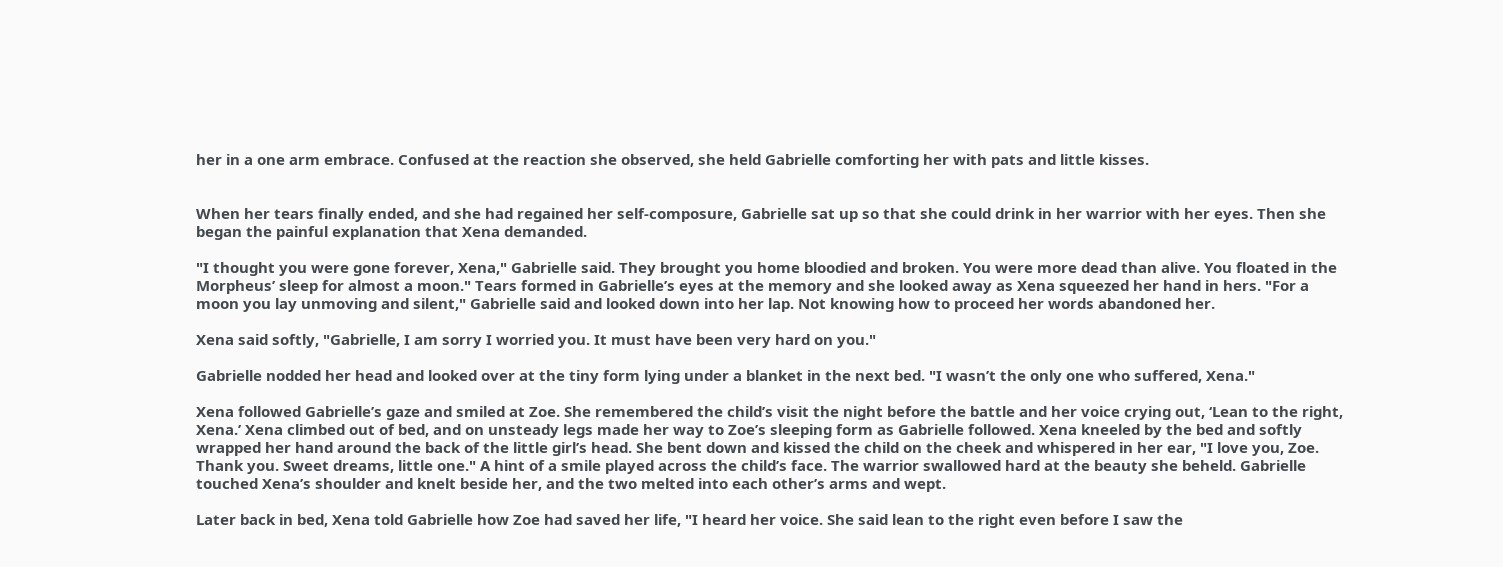her in a one arm embrace. Confused at the reaction she observed, she held Gabrielle comforting her with pats and little kisses.


When her tears finally ended, and she had regained her self-composure, Gabrielle sat up so that she could drink in her warrior with her eyes. Then she began the painful explanation that Xena demanded.

"I thought you were gone forever, Xena," Gabrielle said. They brought you home bloodied and broken. You were more dead than alive. You floated in the Morpheus’ sleep for almost a moon." Tears formed in Gabrielle’s eyes at the memory and she looked away as Xena squeezed her hand in hers. "For a moon you lay unmoving and silent," Gabrielle said and looked down into her lap. Not knowing how to proceed her words abandoned her.

Xena said softly, "Gabrielle, I am sorry I worried you. It must have been very hard on you."

Gabrielle nodded her head and looked over at the tiny form lying under a blanket in the next bed. "I wasn’t the only one who suffered, Xena."

Xena followed Gabrielle’s gaze and smiled at Zoe. She remembered the child’s visit the night before the battle and her voice crying out, ‘Lean to the right, Xena.’ Xena climbed out of bed, and on unsteady legs made her way to Zoe’s sleeping form as Gabrielle followed. Xena kneeled by the bed and softly wrapped her hand around the back of the little girl’s head. She bent down and kissed the child on the cheek and whispered in her ear, "I love you, Zoe. Thank you. Sweet dreams, little one." A hint of a smile played across the child’s face. The warrior swallowed hard at the beauty she beheld. Gabrielle touched Xena’s shoulder and knelt beside her, and the two melted into each other’s arms and wept.

Later back in bed, Xena told Gabrielle how Zoe had saved her life, "I heard her voice. She said lean to the right even before I saw the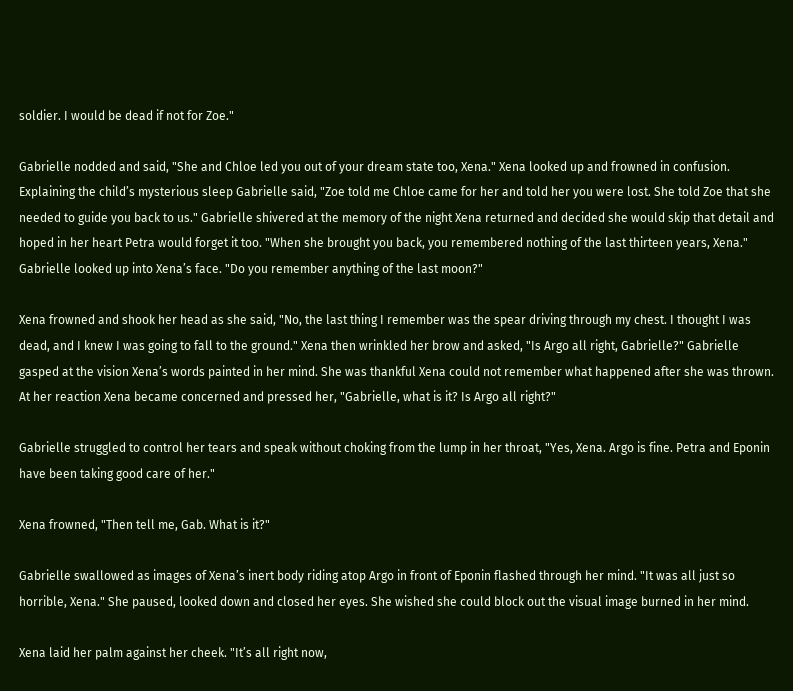soldier. I would be dead if not for Zoe."

Gabrielle nodded and said, "She and Chloe led you out of your dream state too, Xena." Xena looked up and frowned in confusion. Explaining the child’s mysterious sleep Gabrielle said, "Zoe told me Chloe came for her and told her you were lost. She told Zoe that she needed to guide you back to us." Gabrielle shivered at the memory of the night Xena returned and decided she would skip that detail and hoped in her heart Petra would forget it too. "When she brought you back, you remembered nothing of the last thirteen years, Xena." Gabrielle looked up into Xena’s face. "Do you remember anything of the last moon?"

Xena frowned and shook her head as she said, "No, the last thing I remember was the spear driving through my chest. I thought I was dead, and I knew I was going to fall to the ground." Xena then wrinkled her brow and asked, "Is Argo all right, Gabrielle?" Gabrielle gasped at the vision Xena’s words painted in her mind. She was thankful Xena could not remember what happened after she was thrown. At her reaction Xena became concerned and pressed her, "Gabrielle, what is it? Is Argo all right?"

Gabrielle struggled to control her tears and speak without choking from the lump in her throat, "Yes, Xena. Argo is fine. Petra and Eponin have been taking good care of her."

Xena frowned, "Then tell me, Gab. What is it?"

Gabrielle swallowed as images of Xena’s inert body riding atop Argo in front of Eponin flashed through her mind. "It was all just so horrible, Xena." She paused, looked down and closed her eyes. She wished she could block out the visual image burned in her mind.

Xena laid her palm against her cheek. "It’s all right now,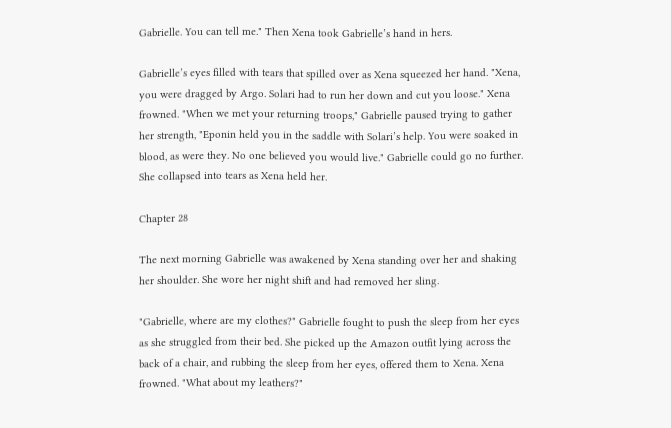Gabrielle. You can tell me." Then Xena took Gabrielle’s hand in hers.

Gabrielle’s eyes filled with tears that spilled over as Xena squeezed her hand. "Xena, you were dragged by Argo. Solari had to run her down and cut you loose." Xena frowned. "When we met your returning troops," Gabrielle paused trying to gather her strength, "Eponin held you in the saddle with Solari’s help. You were soaked in blood, as were they. No one believed you would live." Gabrielle could go no further. She collapsed into tears as Xena held her.

Chapter 28

The next morning Gabrielle was awakened by Xena standing over her and shaking her shoulder. She wore her night shift and had removed her sling.

"Gabrielle, where are my clothes?" Gabrielle fought to push the sleep from her eyes as she struggled from their bed. She picked up the Amazon outfit lying across the back of a chair, and rubbing the sleep from her eyes, offered them to Xena. Xena frowned. "What about my leathers?"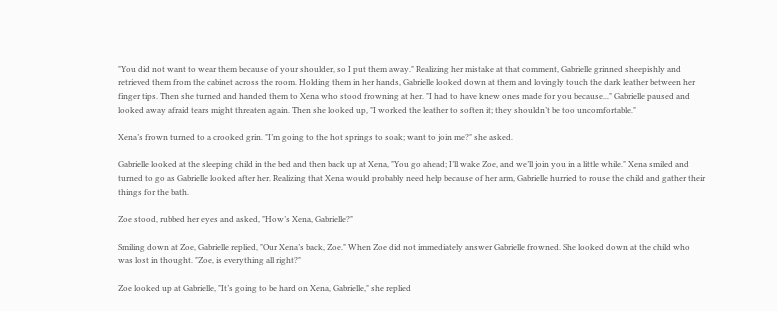"You did not want to wear them because of your shoulder, so I put them away." Realizing her mistake at that comment, Gabrielle grinned sheepishly and retrieved them from the cabinet across the room. Holding them in her hands, Gabrielle looked down at them and lovingly touch the dark leather between her finger tips. Then she turned and handed them to Xena who stood frowning at her. "I had to have knew ones made for you because..." Gabrielle paused and looked away afraid tears might threaten again. Then she looked up, "I worked the leather to soften it; they shouldn’t be too uncomfortable."

Xena’s frown turned to a crooked grin. "I’m going to the hot springs to soak; want to join me?" she asked.

Gabrielle looked at the sleeping child in the bed and then back up at Xena, "You go ahead; I’ll wake Zoe, and we’ll join you in a little while." Xena smiled and turned to go as Gabrielle looked after her. Realizing that Xena would probably need help because of her arm, Gabrielle hurried to rouse the child and gather their things for the bath.

Zoe stood, rubbed her eyes and asked, "How’s Xena, Gabrielle?"

Smiling down at Zoe, Gabrielle replied, "Our Xena’s back, Zoe." When Zoe did not immediately answer Gabrielle frowned. She looked down at the child who was lost in thought. "Zoe, is everything all right?"

Zoe looked up at Gabrielle, "It’s going to be hard on Xena, Gabrielle," she replied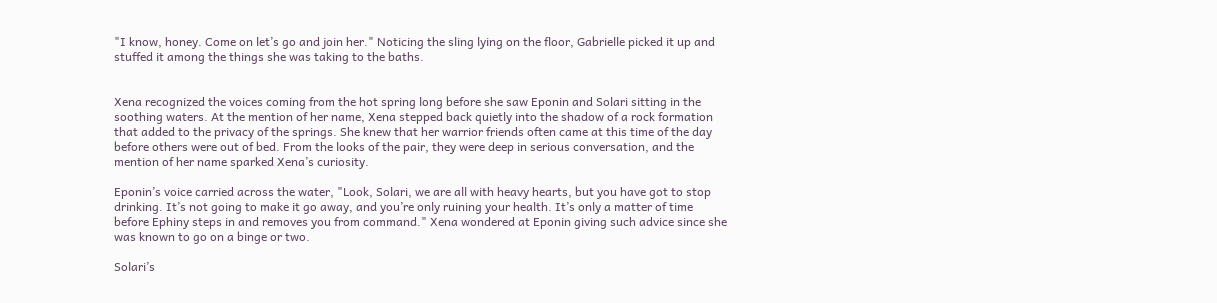"I know, honey. Come on let’s go and join her." Noticing the sling lying on the floor, Gabrielle picked it up and stuffed it among the things she was taking to the baths.


Xena recognized the voices coming from the hot spring long before she saw Eponin and Solari sitting in the soothing waters. At the mention of her name, Xena stepped back quietly into the shadow of a rock formation that added to the privacy of the springs. She knew that her warrior friends often came at this time of the day before others were out of bed. From the looks of the pair, they were deep in serious conversation, and the mention of her name sparked Xena’s curiosity.

Eponin’s voice carried across the water, "Look, Solari, we are all with heavy hearts, but you have got to stop drinking. It’s not going to make it go away, and you’re only ruining your health. It’s only a matter of time before Ephiny steps in and removes you from command." Xena wondered at Eponin giving such advice since she was known to go on a binge or two.

Solari’s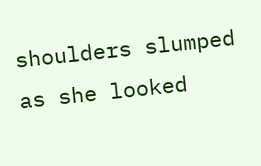shoulders slumped as she looked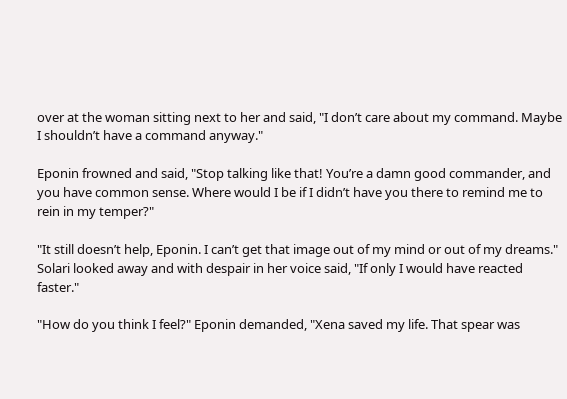over at the woman sitting next to her and said, "I don’t care about my command. Maybe I shouldn’t have a command anyway."

Eponin frowned and said, "Stop talking like that! You’re a damn good commander, and you have common sense. Where would I be if I didn’t have you there to remind me to rein in my temper?"

"It still doesn’t help, Eponin. I can’t get that image out of my mind or out of my dreams." Solari looked away and with despair in her voice said, "If only I would have reacted faster."

"How do you think I feel?" Eponin demanded, "Xena saved my life. That spear was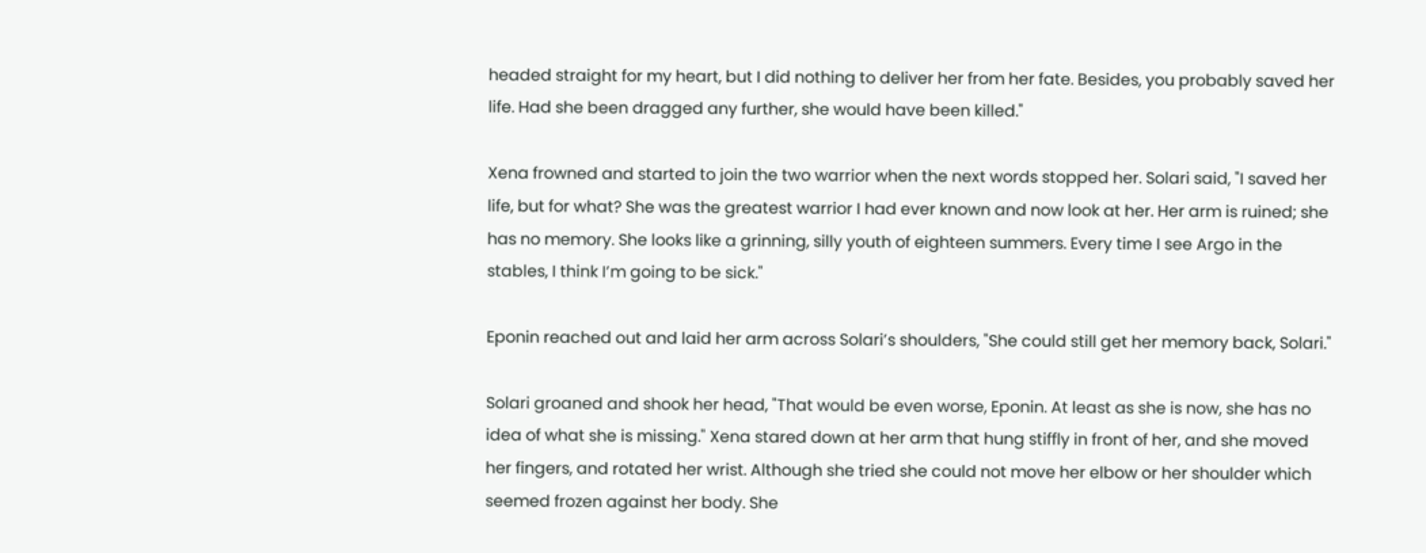headed straight for my heart, but I did nothing to deliver her from her fate. Besides, you probably saved her life. Had she been dragged any further, she would have been killed."

Xena frowned and started to join the two warrior when the next words stopped her. Solari said, "I saved her life, but for what? She was the greatest warrior I had ever known and now look at her. Her arm is ruined; she has no memory. She looks like a grinning, silly youth of eighteen summers. Every time I see Argo in the stables, I think I’m going to be sick."

Eponin reached out and laid her arm across Solari’s shoulders, "She could still get her memory back, Solari."

Solari groaned and shook her head, "That would be even worse, Eponin. At least as she is now, she has no idea of what she is missing." Xena stared down at her arm that hung stiffly in front of her, and she moved her fingers, and rotated her wrist. Although she tried she could not move her elbow or her shoulder which seemed frozen against her body. She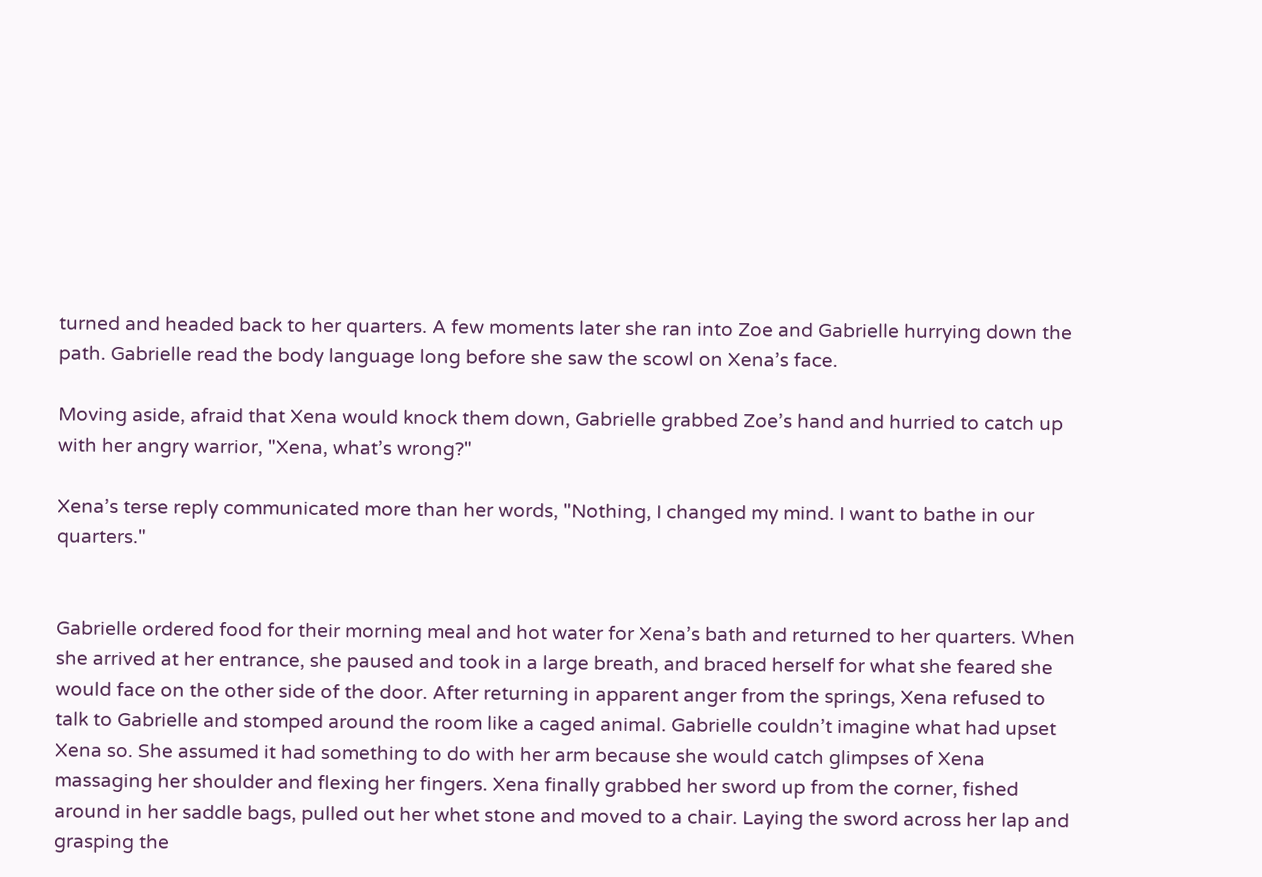turned and headed back to her quarters. A few moments later she ran into Zoe and Gabrielle hurrying down the path. Gabrielle read the body language long before she saw the scowl on Xena’s face.

Moving aside, afraid that Xena would knock them down, Gabrielle grabbed Zoe’s hand and hurried to catch up with her angry warrior, "Xena, what’s wrong?"

Xena’s terse reply communicated more than her words, "Nothing, I changed my mind. I want to bathe in our quarters."


Gabrielle ordered food for their morning meal and hot water for Xena’s bath and returned to her quarters. When she arrived at her entrance, she paused and took in a large breath, and braced herself for what she feared she would face on the other side of the door. After returning in apparent anger from the springs, Xena refused to talk to Gabrielle and stomped around the room like a caged animal. Gabrielle couldn’t imagine what had upset Xena so. She assumed it had something to do with her arm because she would catch glimpses of Xena massaging her shoulder and flexing her fingers. Xena finally grabbed her sword up from the corner, fished around in her saddle bags, pulled out her whet stone and moved to a chair. Laying the sword across her lap and grasping the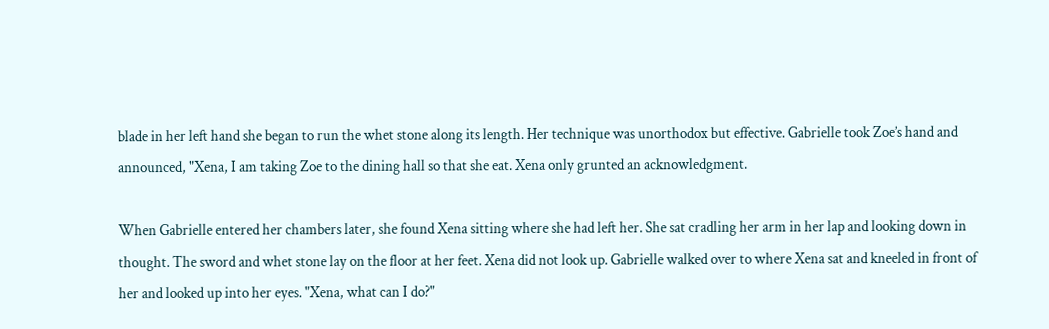blade in her left hand she began to run the whet stone along its length. Her technique was unorthodox but effective. Gabrielle took Zoe’s hand and announced, "Xena, I am taking Zoe to the dining hall so that she eat. Xena only grunted an acknowledgment.

When Gabrielle entered her chambers later, she found Xena sitting where she had left her. She sat cradling her arm in her lap and looking down in thought. The sword and whet stone lay on the floor at her feet. Xena did not look up. Gabrielle walked over to where Xena sat and kneeled in front of her and looked up into her eyes. "Xena, what can I do?"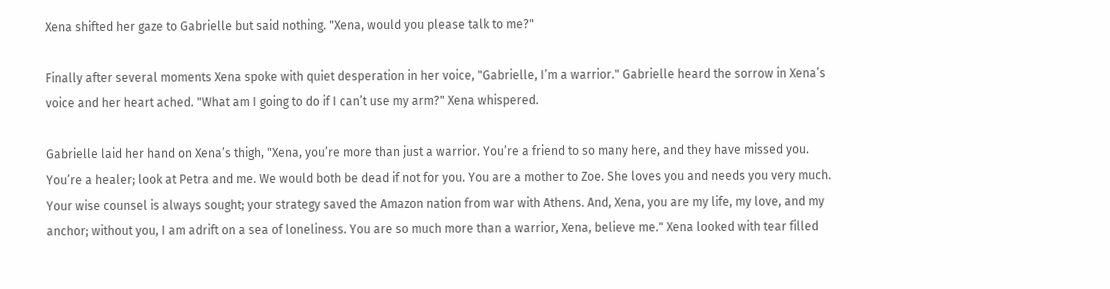Xena shifted her gaze to Gabrielle but said nothing. "Xena, would you please talk to me?"

Finally after several moments Xena spoke with quiet desperation in her voice, "Gabrielle, I’m a warrior." Gabrielle heard the sorrow in Xena’s voice and her heart ached. "What am I going to do if I can’t use my arm?" Xena whispered.

Gabrielle laid her hand on Xena’s thigh, "Xena, you’re more than just a warrior. You’re a friend to so many here, and they have missed you. You’re a healer; look at Petra and me. We would both be dead if not for you. You are a mother to Zoe. She loves you and needs you very much. Your wise counsel is always sought; your strategy saved the Amazon nation from war with Athens. And, Xena, you are my life, my love, and my anchor; without you, I am adrift on a sea of loneliness. You are so much more than a warrior, Xena, believe me." Xena looked with tear filled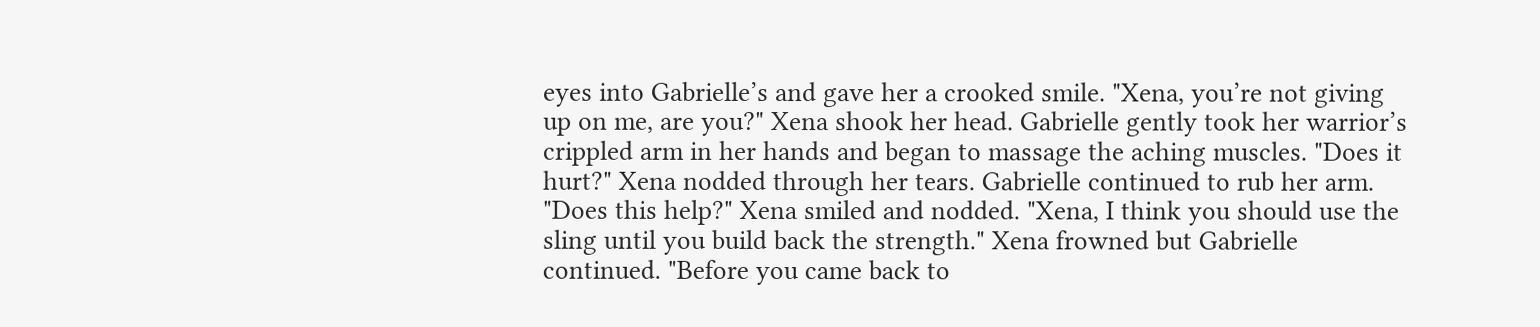eyes into Gabrielle’s and gave her a crooked smile. "Xena, you’re not giving up on me, are you?" Xena shook her head. Gabrielle gently took her warrior’s crippled arm in her hands and began to massage the aching muscles. "Does it hurt?" Xena nodded through her tears. Gabrielle continued to rub her arm. "Does this help?" Xena smiled and nodded. "Xena, I think you should use the sling until you build back the strength." Xena frowned but Gabrielle continued. "Before you came back to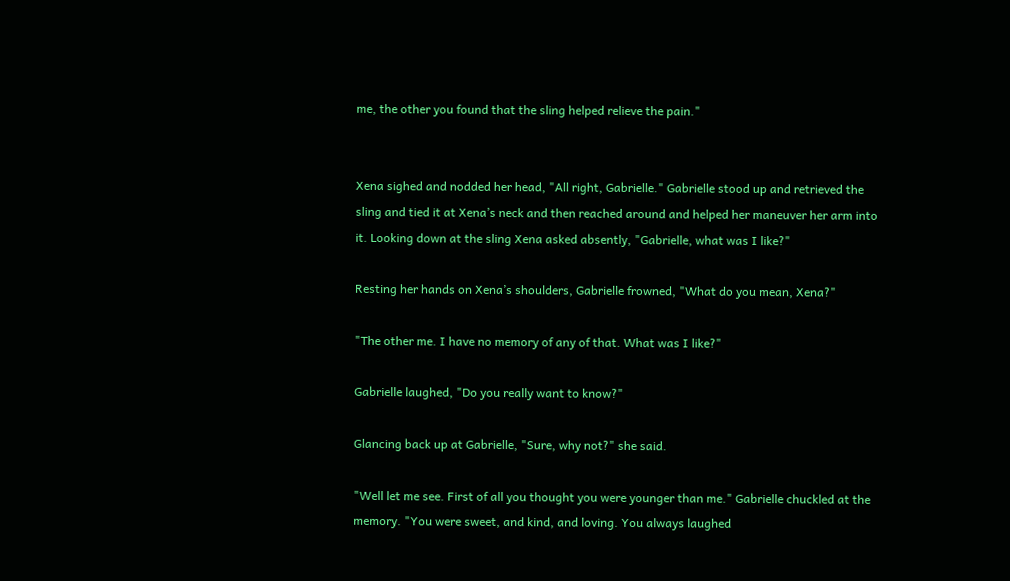me, the other you found that the sling helped relieve the pain."


Xena sighed and nodded her head, "All right, Gabrielle." Gabrielle stood up and retrieved the sling and tied it at Xena’s neck and then reached around and helped her maneuver her arm into it. Looking down at the sling Xena asked absently, "Gabrielle, what was I like?"

Resting her hands on Xena’s shoulders, Gabrielle frowned, "What do you mean, Xena?"

"The other me. I have no memory of any of that. What was I like?"

Gabrielle laughed, "Do you really want to know?"

Glancing back up at Gabrielle, "Sure, why not?" she said.

"Well let me see. First of all you thought you were younger than me." Gabrielle chuckled at the memory. "You were sweet, and kind, and loving. You always laughed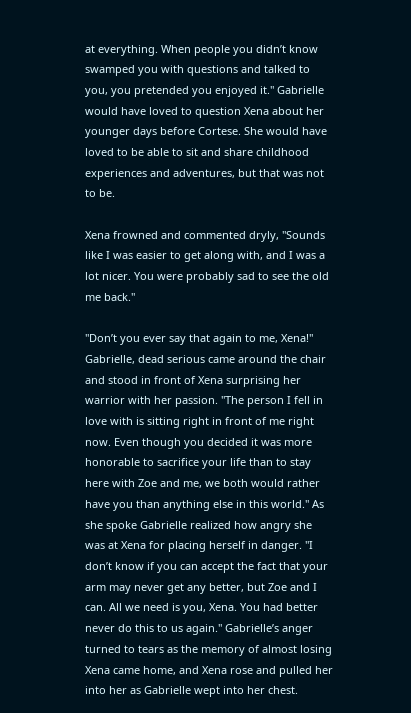at everything. When people you didn’t know swamped you with questions and talked to you, you pretended you enjoyed it." Gabrielle would have loved to question Xena about her younger days before Cortese. She would have loved to be able to sit and share childhood experiences and adventures, but that was not to be.

Xena frowned and commented dryly, "Sounds like I was easier to get along with, and I was a lot nicer. You were probably sad to see the old me back."

"Don’t you ever say that again to me, Xena!" Gabrielle, dead serious came around the chair and stood in front of Xena surprising her warrior with her passion. "The person I fell in love with is sitting right in front of me right now. Even though you decided it was more honorable to sacrifice your life than to stay here with Zoe and me, we both would rather have you than anything else in this world." As she spoke Gabrielle realized how angry she was at Xena for placing herself in danger. "I don’t know if you can accept the fact that your arm may never get any better, but Zoe and I can. All we need is you, Xena. You had better never do this to us again." Gabrielle’s anger turned to tears as the memory of almost losing Xena came home, and Xena rose and pulled her into her as Gabrielle wept into her chest.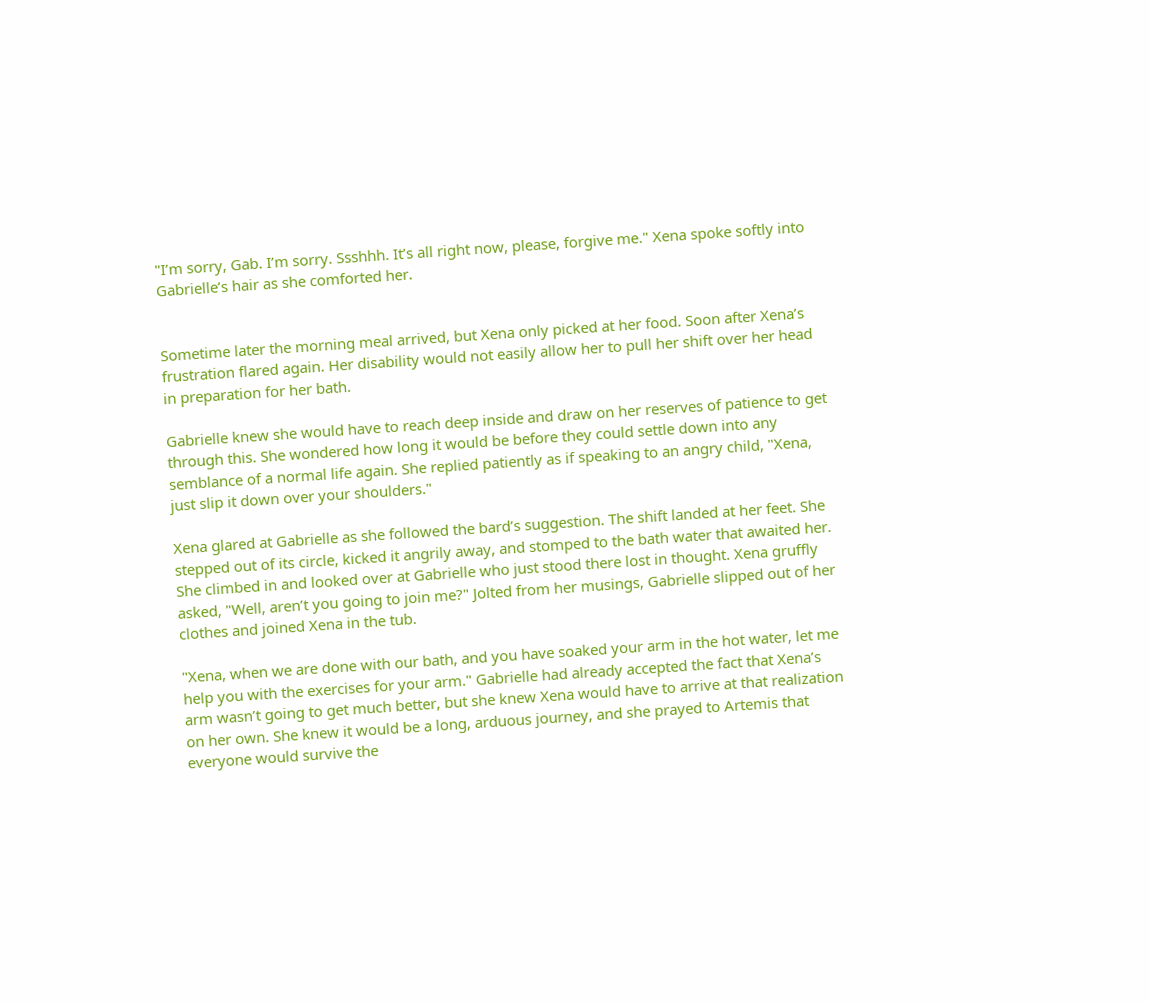"I’m sorry, Gab. I’m sorry. Ssshhh. It’s all right now, please, forgive me." Xena spoke softly into Gabrielle’s hair as she comforted her.


Sometime later the morning meal arrived, but Xena only picked at her food. Soon after Xena’s frustration flared again. Her disability would not easily allow her to pull her shift over her head in preparation for her bath.

Gabrielle knew she would have to reach deep inside and draw on her reserves of patience to get through this. She wondered how long it would be before they could settle down into any semblance of a normal life again. She replied patiently as if speaking to an angry child, "Xena, just slip it down over your shoulders."

Xena glared at Gabrielle as she followed the bard’s suggestion. The shift landed at her feet. She stepped out of its circle, kicked it angrily away, and stomped to the bath water that awaited her. She climbed in and looked over at Gabrielle who just stood there lost in thought. Xena gruffly asked, "Well, aren’t you going to join me?" Jolted from her musings, Gabrielle slipped out of her clothes and joined Xena in the tub.

"Xena, when we are done with our bath, and you have soaked your arm in the hot water, let me help you with the exercises for your arm." Gabrielle had already accepted the fact that Xena’s arm wasn’t going to get much better, but she knew Xena would have to arrive at that realization on her own. She knew it would be a long, arduous journey, and she prayed to Artemis that everyone would survive the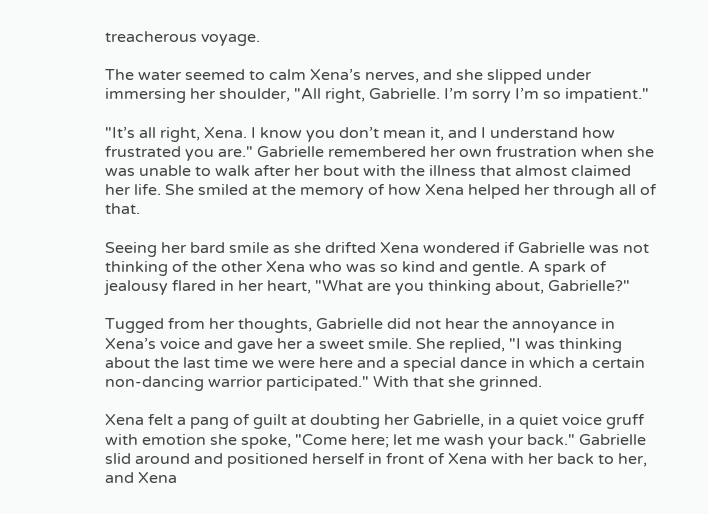treacherous voyage.

The water seemed to calm Xena’s nerves, and she slipped under immersing her shoulder, "All right, Gabrielle. I’m sorry I’m so impatient."

"It’s all right, Xena. I know you don’t mean it, and I understand how frustrated you are." Gabrielle remembered her own frustration when she was unable to walk after her bout with the illness that almost claimed her life. She smiled at the memory of how Xena helped her through all of that.

Seeing her bard smile as she drifted Xena wondered if Gabrielle was not thinking of the other Xena who was so kind and gentle. A spark of jealousy flared in her heart, "What are you thinking about, Gabrielle?"

Tugged from her thoughts, Gabrielle did not hear the annoyance in Xena’s voice and gave her a sweet smile. She replied, "I was thinking about the last time we were here and a special dance in which a certain non-dancing warrior participated." With that she grinned.

Xena felt a pang of guilt at doubting her Gabrielle, in a quiet voice gruff with emotion she spoke, "Come here; let me wash your back." Gabrielle slid around and positioned herself in front of Xena with her back to her, and Xena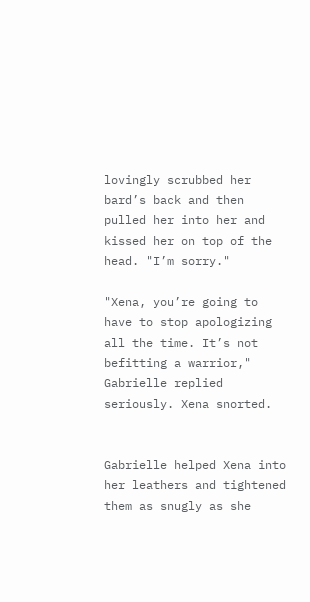lovingly scrubbed her bard’s back and then pulled her into her and kissed her on top of the head. "I’m sorry."

"Xena, you’re going to have to stop apologizing all the time. It’s not befitting a warrior," Gabrielle replied seriously. Xena snorted.


Gabrielle helped Xena into her leathers and tightened them as snugly as she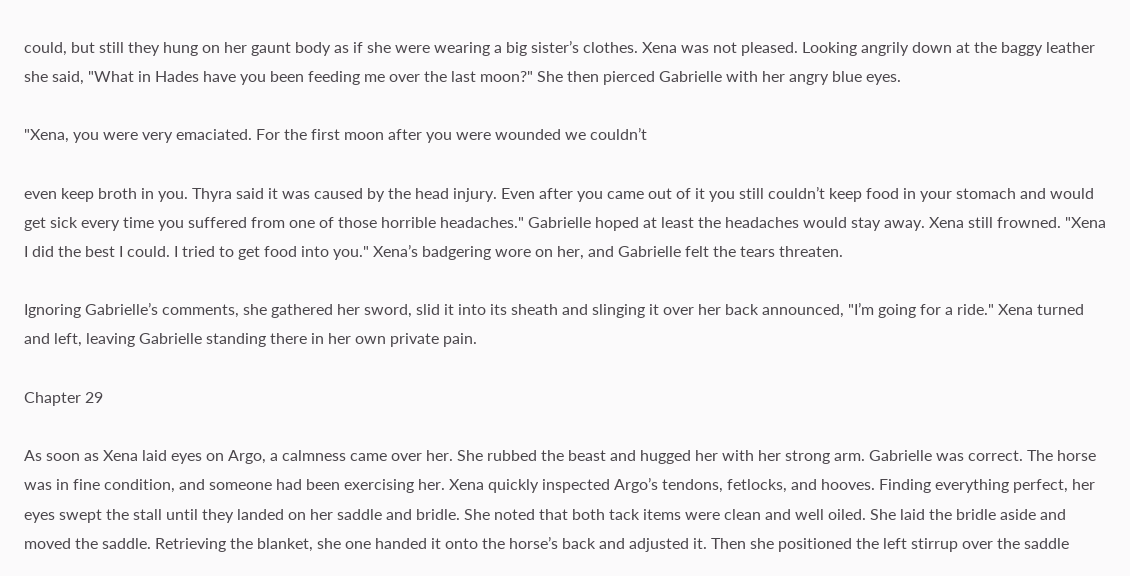could, but still they hung on her gaunt body as if she were wearing a big sister’s clothes. Xena was not pleased. Looking angrily down at the baggy leather she said, "What in Hades have you been feeding me over the last moon?" She then pierced Gabrielle with her angry blue eyes.

"Xena, you were very emaciated. For the first moon after you were wounded we couldn’t

even keep broth in you. Thyra said it was caused by the head injury. Even after you came out of it you still couldn’t keep food in your stomach and would get sick every time you suffered from one of those horrible headaches." Gabrielle hoped at least the headaches would stay away. Xena still frowned. "Xena I did the best I could. I tried to get food into you." Xena’s badgering wore on her, and Gabrielle felt the tears threaten.

Ignoring Gabrielle’s comments, she gathered her sword, slid it into its sheath and slinging it over her back announced, "I’m going for a ride." Xena turned and left, leaving Gabrielle standing there in her own private pain.

Chapter 29

As soon as Xena laid eyes on Argo, a calmness came over her. She rubbed the beast and hugged her with her strong arm. Gabrielle was correct. The horse was in fine condition, and someone had been exercising her. Xena quickly inspected Argo’s tendons, fetlocks, and hooves. Finding everything perfect, her eyes swept the stall until they landed on her saddle and bridle. She noted that both tack items were clean and well oiled. She laid the bridle aside and moved the saddle. Retrieving the blanket, she one handed it onto the horse’s back and adjusted it. Then she positioned the left stirrup over the saddle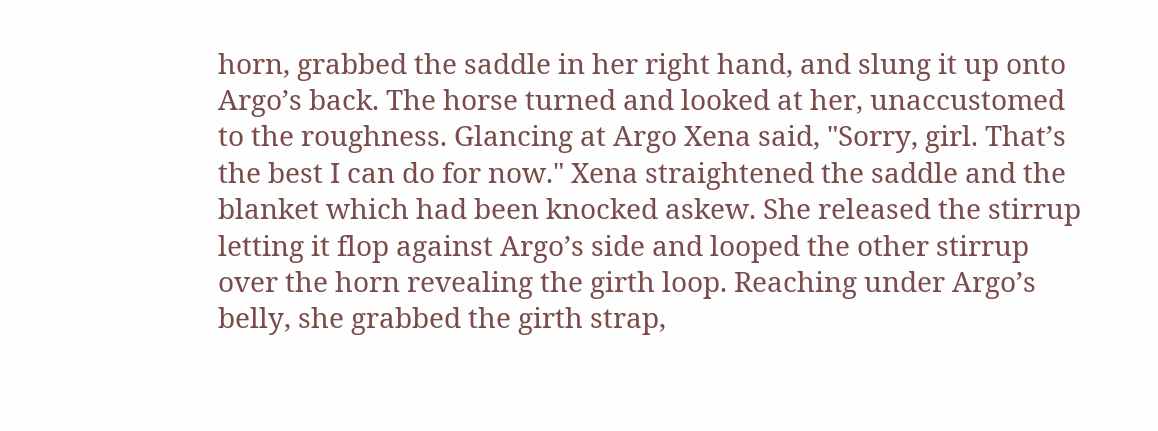horn, grabbed the saddle in her right hand, and slung it up onto Argo’s back. The horse turned and looked at her, unaccustomed to the roughness. Glancing at Argo Xena said, "Sorry, girl. That’s the best I can do for now." Xena straightened the saddle and the blanket which had been knocked askew. She released the stirrup letting it flop against Argo’s side and looped the other stirrup over the horn revealing the girth loop. Reaching under Argo’s belly, she grabbed the girth strap,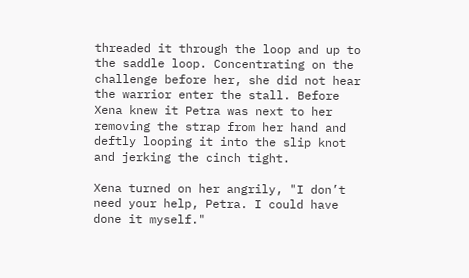threaded it through the loop and up to the saddle loop. Concentrating on the challenge before her, she did not hear the warrior enter the stall. Before Xena knew it Petra was next to her removing the strap from her hand and deftly looping it into the slip knot and jerking the cinch tight.

Xena turned on her angrily, "I don’t need your help, Petra. I could have done it myself."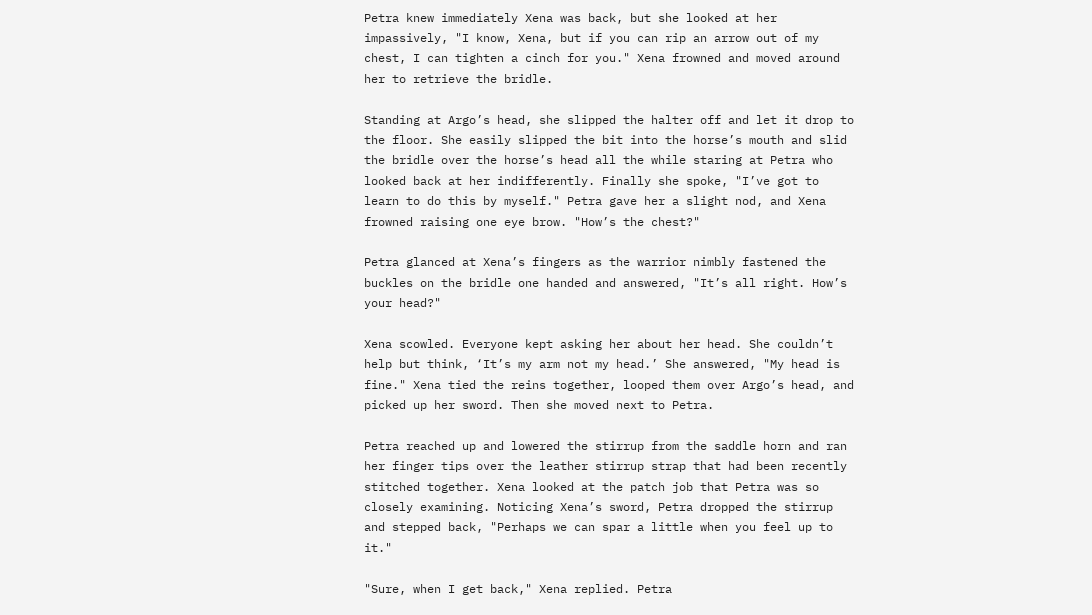Petra knew immediately Xena was back, but she looked at her impassively, "I know, Xena, but if you can rip an arrow out of my chest, I can tighten a cinch for you." Xena frowned and moved around her to retrieve the bridle.

Standing at Argo’s head, she slipped the halter off and let it drop to the floor. She easily slipped the bit into the horse’s mouth and slid the bridle over the horse’s head all the while staring at Petra who looked back at her indifferently. Finally she spoke, "I’ve got to learn to do this by myself." Petra gave her a slight nod, and Xena frowned raising one eye brow. "How’s the chest?"

Petra glanced at Xena’s fingers as the warrior nimbly fastened the buckles on the bridle one handed and answered, "It’s all right. How’s your head?"

Xena scowled. Everyone kept asking her about her head. She couldn’t help but think, ‘It’s my arm not my head.’ She answered, "My head is fine." Xena tied the reins together, looped them over Argo’s head, and picked up her sword. Then she moved next to Petra.

Petra reached up and lowered the stirrup from the saddle horn and ran her finger tips over the leather stirrup strap that had been recently stitched together. Xena looked at the patch job that Petra was so closely examining. Noticing Xena’s sword, Petra dropped the stirrup and stepped back, "Perhaps we can spar a little when you feel up to it."

"Sure, when I get back," Xena replied. Petra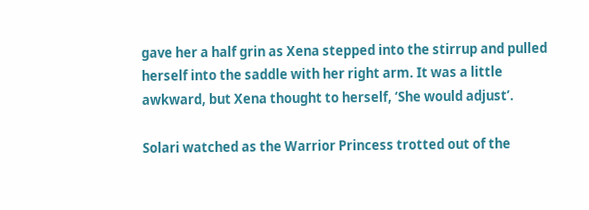gave her a half grin as Xena stepped into the stirrup and pulled herself into the saddle with her right arm. It was a little awkward, but Xena thought to herself, ‘She would adjust’.

Solari watched as the Warrior Princess trotted out of the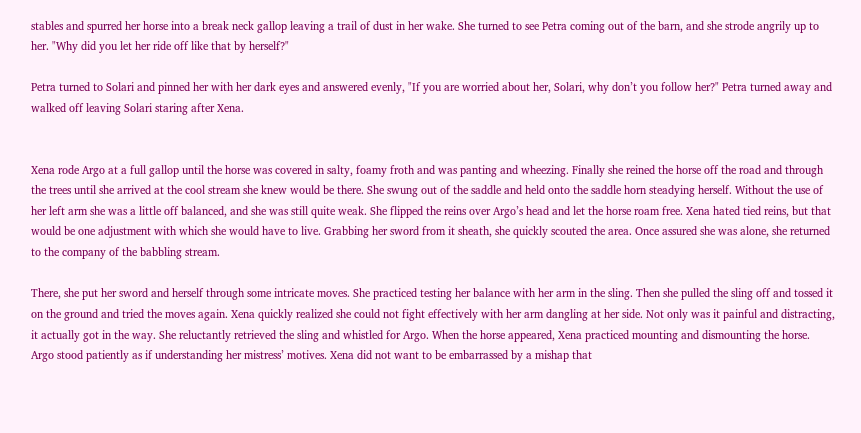stables and spurred her horse into a break neck gallop leaving a trail of dust in her wake. She turned to see Petra coming out of the barn, and she strode angrily up to her. "Why did you let her ride off like that by herself?"

Petra turned to Solari and pinned her with her dark eyes and answered evenly, "If you are worried about her, Solari, why don’t you follow her?" Petra turned away and walked off leaving Solari staring after Xena.


Xena rode Argo at a full gallop until the horse was covered in salty, foamy froth and was panting and wheezing. Finally she reined the horse off the road and through the trees until she arrived at the cool stream she knew would be there. She swung out of the saddle and held onto the saddle horn steadying herself. Without the use of her left arm she was a little off balanced, and she was still quite weak. She flipped the reins over Argo’s head and let the horse roam free. Xena hated tied reins, but that would be one adjustment with which she would have to live. Grabbing her sword from it sheath, she quickly scouted the area. Once assured she was alone, she returned to the company of the babbling stream.

There, she put her sword and herself through some intricate moves. She practiced testing her balance with her arm in the sling. Then she pulled the sling off and tossed it on the ground and tried the moves again. Xena quickly realized she could not fight effectively with her arm dangling at her side. Not only was it painful and distracting, it actually got in the way. She reluctantly retrieved the sling and whistled for Argo. When the horse appeared, Xena practiced mounting and dismounting the horse. Argo stood patiently as if understanding her mistress’ motives. Xena did not want to be embarrassed by a mishap that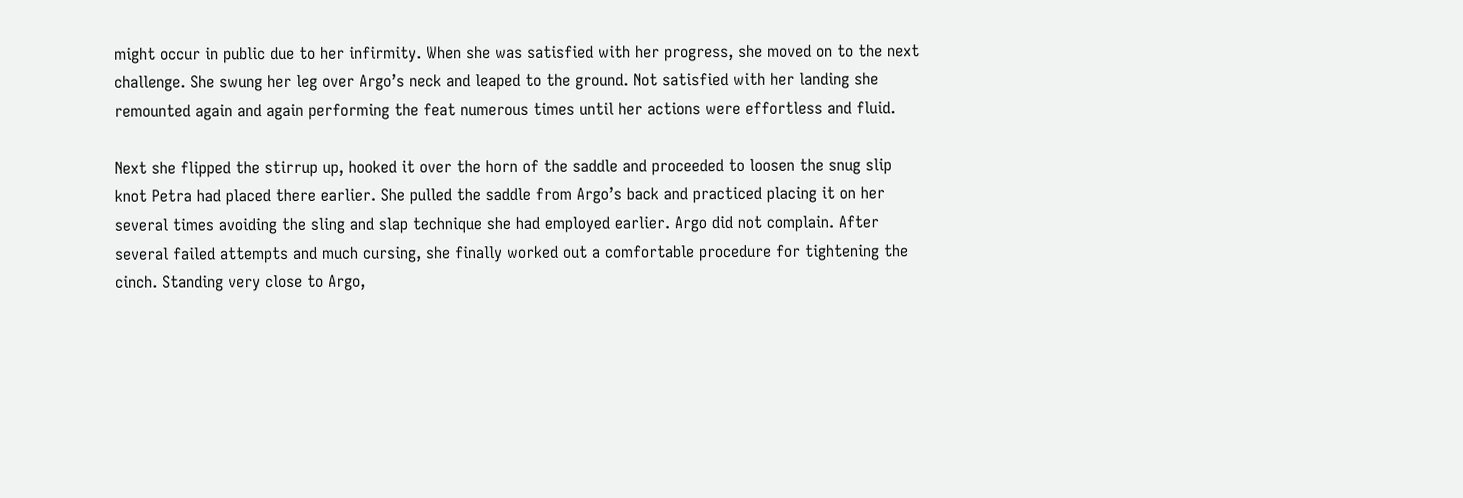might occur in public due to her infirmity. When she was satisfied with her progress, she moved on to the next challenge. She swung her leg over Argo’s neck and leaped to the ground. Not satisfied with her landing she remounted again and again performing the feat numerous times until her actions were effortless and fluid.

Next she flipped the stirrup up, hooked it over the horn of the saddle and proceeded to loosen the snug slip knot Petra had placed there earlier. She pulled the saddle from Argo’s back and practiced placing it on her several times avoiding the sling and slap technique she had employed earlier. Argo did not complain. After several failed attempts and much cursing, she finally worked out a comfortable procedure for tightening the cinch. Standing very close to Argo,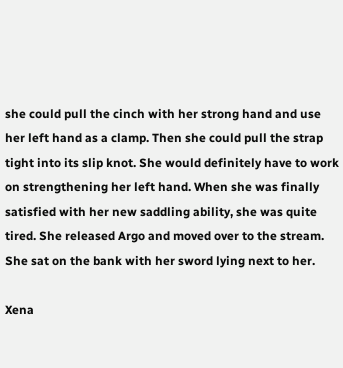she could pull the cinch with her strong hand and use her left hand as a clamp. Then she could pull the strap tight into its slip knot. She would definitely have to work on strengthening her left hand. When she was finally satisfied with her new saddling ability, she was quite tired. She released Argo and moved over to the stream. She sat on the bank with her sword lying next to her.

Xena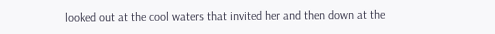looked out at the cool waters that invited her and then down at the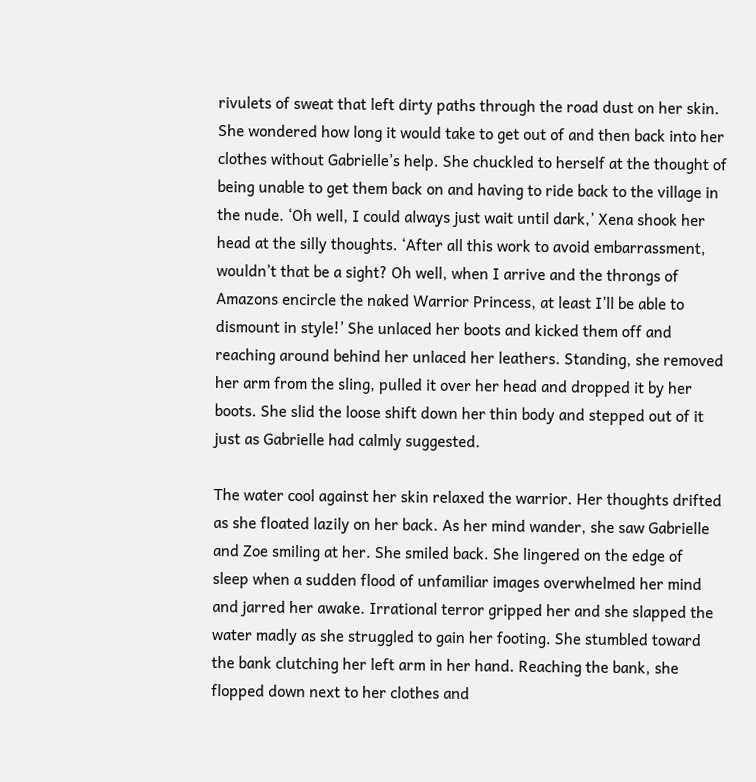rivulets of sweat that left dirty paths through the road dust on her skin. She wondered how long it would take to get out of and then back into her clothes without Gabrielle’s help. She chuckled to herself at the thought of being unable to get them back on and having to ride back to the village in the nude. ‘Oh well, I could always just wait until dark,’ Xena shook her head at the silly thoughts. ‘After all this work to avoid embarrassment, wouldn’t that be a sight? Oh well, when I arrive and the throngs of Amazons encircle the naked Warrior Princess, at least I’ll be able to dismount in style!’ She unlaced her boots and kicked them off and reaching around behind her unlaced her leathers. Standing, she removed her arm from the sling, pulled it over her head and dropped it by her boots. She slid the loose shift down her thin body and stepped out of it just as Gabrielle had calmly suggested.

The water cool against her skin relaxed the warrior. Her thoughts drifted as she floated lazily on her back. As her mind wander, she saw Gabrielle and Zoe smiling at her. She smiled back. She lingered on the edge of sleep when a sudden flood of unfamiliar images overwhelmed her mind and jarred her awake. Irrational terror gripped her and she slapped the water madly as she struggled to gain her footing. She stumbled toward the bank clutching her left arm in her hand. Reaching the bank, she flopped down next to her clothes and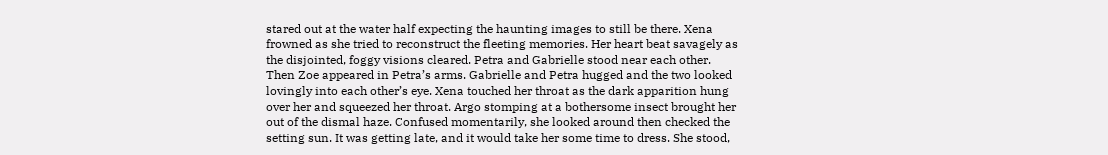stared out at the water half expecting the haunting images to still be there. Xena frowned as she tried to reconstruct the fleeting memories. Her heart beat savagely as the disjointed, foggy visions cleared. Petra and Gabrielle stood near each other. Then Zoe appeared in Petra’s arms. Gabrielle and Petra hugged and the two looked lovingly into each other’s eye. Xena touched her throat as the dark apparition hung over her and squeezed her throat. Argo stomping at a bothersome insect brought her out of the dismal haze. Confused momentarily, she looked around then checked the setting sun. It was getting late, and it would take her some time to dress. She stood,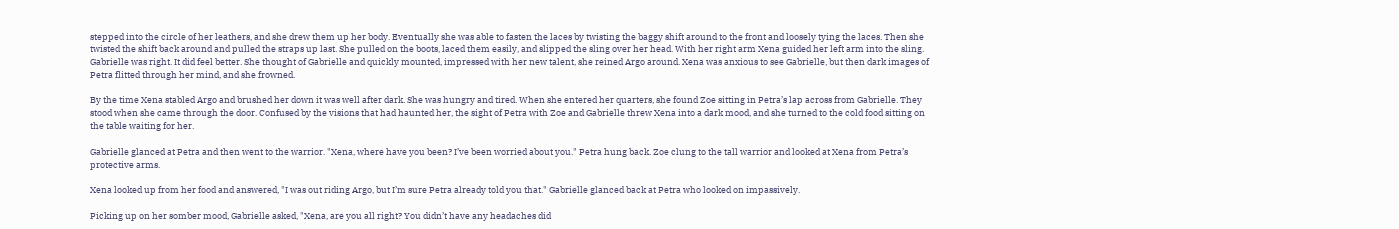stepped into the circle of her leathers, and she drew them up her body. Eventually she was able to fasten the laces by twisting the baggy shift around to the front and loosely tying the laces. Then she twisted the shift back around and pulled the straps up last. She pulled on the boots, laced them easily, and slipped the sling over her head. With her right arm Xena guided her left arm into the sling. Gabrielle was right. It did feel better. She thought of Gabrielle and quickly mounted, impressed with her new talent, she reined Argo around. Xena was anxious to see Gabrielle, but then dark images of Petra flitted through her mind, and she frowned.

By the time Xena stabled Argo and brushed her down it was well after dark. She was hungry and tired. When she entered her quarters, she found Zoe sitting in Petra’s lap across from Gabrielle. They stood when she came through the door. Confused by the visions that had haunted her, the sight of Petra with Zoe and Gabrielle threw Xena into a dark mood, and she turned to the cold food sitting on the table waiting for her.

Gabrielle glanced at Petra and then went to the warrior. "Xena, where have you been? I’ve been worried about you." Petra hung back. Zoe clung to the tall warrior and looked at Xena from Petra’s protective arms.

Xena looked up from her food and answered, "I was out riding Argo, but I’m sure Petra already told you that." Gabrielle glanced back at Petra who looked on impassively.

Picking up on her somber mood, Gabrielle asked, "Xena, are you all right? You didn’t have any headaches did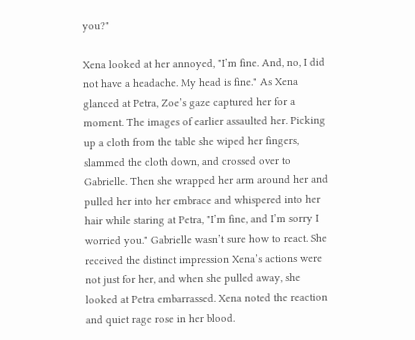you?"

Xena looked at her annoyed, "I’m fine. And, no, I did not have a headache. My head is fine." As Xena glanced at Petra, Zoe’s gaze captured her for a moment. The images of earlier assaulted her. Picking up a cloth from the table she wiped her fingers, slammed the cloth down, and crossed over to Gabrielle. Then she wrapped her arm around her and pulled her into her embrace and whispered into her hair while staring at Petra, "I’m fine, and I’m sorry I worried you." Gabrielle wasn’t sure how to react. She received the distinct impression Xena’s actions were not just for her, and when she pulled away, she looked at Petra embarrassed. Xena noted the reaction and quiet rage rose in her blood.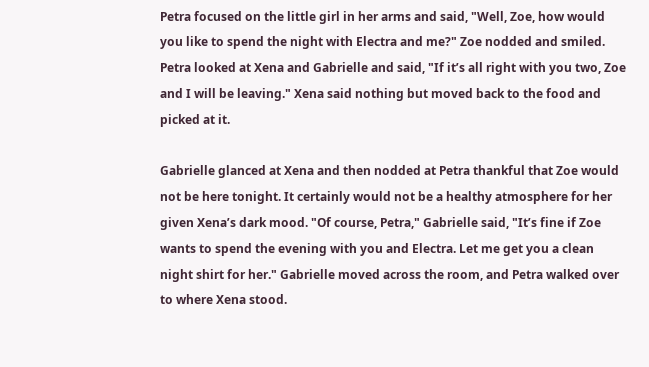Petra focused on the little girl in her arms and said, "Well, Zoe, how would you like to spend the night with Electra and me?" Zoe nodded and smiled. Petra looked at Xena and Gabrielle and said, "If it’s all right with you two, Zoe and I will be leaving." Xena said nothing but moved back to the food and picked at it.

Gabrielle glanced at Xena and then nodded at Petra thankful that Zoe would not be here tonight. It certainly would not be a healthy atmosphere for her given Xena’s dark mood. "Of course, Petra," Gabrielle said, "It’s fine if Zoe wants to spend the evening with you and Electra. Let me get you a clean night shirt for her." Gabrielle moved across the room, and Petra walked over to where Xena stood.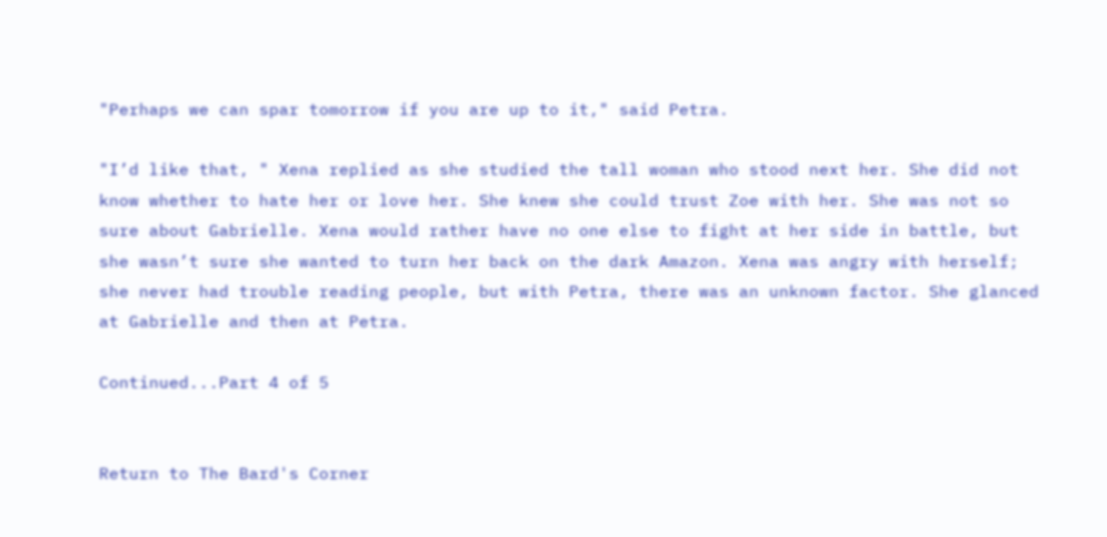"Perhaps we can spar tomorrow if you are up to it," said Petra.

"I’d like that, " Xena replied as she studied the tall woman who stood next her. She did not know whether to hate her or love her. She knew she could trust Zoe with her. She was not so sure about Gabrielle. Xena would rather have no one else to fight at her side in battle, but she wasn’t sure she wanted to turn her back on the dark Amazon. Xena was angry with herself; she never had trouble reading people, but with Petra, there was an unknown factor. She glanced at Gabrielle and then at Petra.

Continued...Part 4 of 5


Return to The Bard's Corner